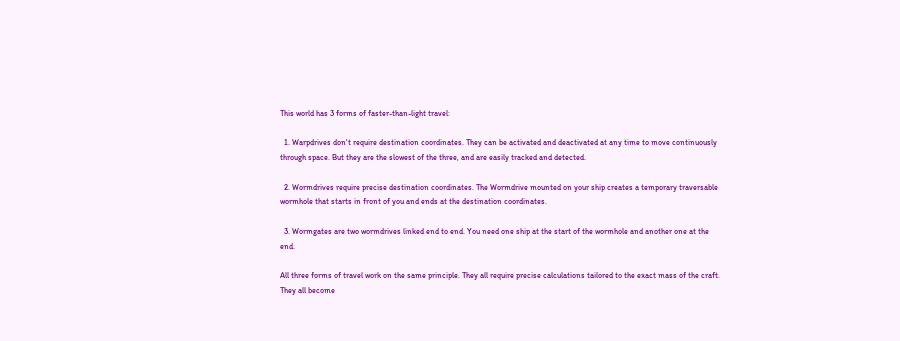This world has 3 forms of faster-than-light travel:

  1. Warpdrives don't require destination coordinates. They can be activated and deactivated at any time to move continuously through space. But they are the slowest of the three, and are easily tracked and detected.

  2. Wormdrives require precise destination coordinates. The Wormdrive mounted on your ship creates a temporary traversable wormhole that starts in front of you and ends at the destination coordinates.

  3. Wormgates are two wormdrives linked end to end. You need one ship at the start of the wormhole and another one at the end.

All three forms of travel work on the same principle. They all require precise calculations tailored to the exact mass of the craft. They all become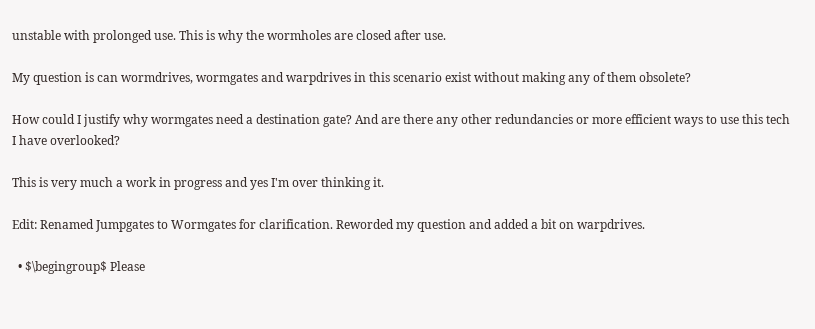unstable with prolonged use. This is why the wormholes are closed after use.

My question is can wormdrives, wormgates and warpdrives in this scenario exist without making any of them obsolete?

How could I justify why wormgates need a destination gate? And are there any other redundancies or more efficient ways to use this tech I have overlooked?

This is very much a work in progress and yes I'm over thinking it.

Edit: Renamed Jumpgates to Wormgates for clarification. Reworded my question and added a bit on warpdrives.

  • $\begingroup$ Please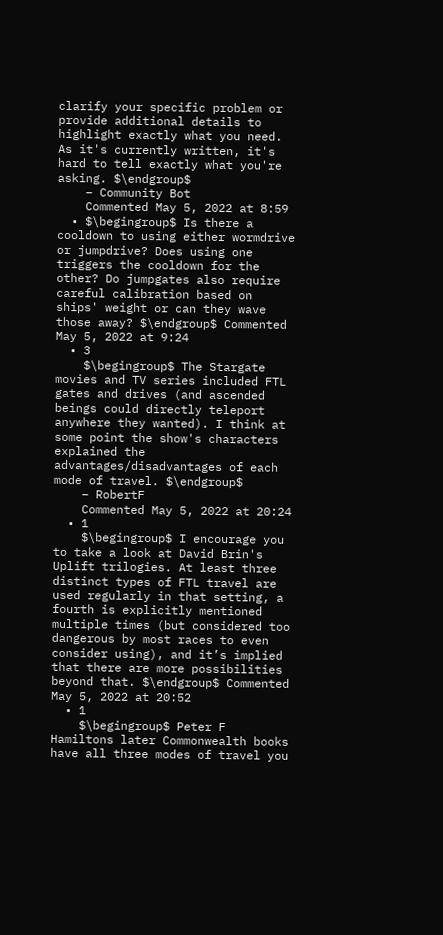clarify your specific problem or provide additional details to highlight exactly what you need. As it's currently written, it's hard to tell exactly what you're asking. $\endgroup$
    – Community Bot
    Commented May 5, 2022 at 8:59
  • $\begingroup$ Is there a cooldown to using either wormdrive or jumpdrive? Does using one triggers the cooldown for the other? Do jumpgates also require careful calibration based on ships' weight or can they wave those away? $\endgroup$ Commented May 5, 2022 at 9:24
  • 3
    $\begingroup$ The Stargate movies and TV series included FTL gates and drives (and ascended beings could directly teleport anywhere they wanted). I think at some point the show's characters explained the advantages/disadvantages of each mode of travel. $\endgroup$
    – RobertF
    Commented May 5, 2022 at 20:24
  • 1
    $\begingroup$ I encourage you to take a look at David Brin's Uplift trilogies. At least three distinct types of FTL travel are used regularly in that setting, a fourth is explicitly mentioned multiple times (but considered too dangerous by most races to even consider using), and it’s implied that there are more possibilities beyond that. $\endgroup$ Commented May 5, 2022 at 20:52
  • 1
    $\begingroup$ Peter F Hamiltons later Commonwealth books have all three modes of travel you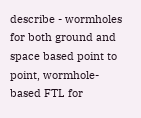describe - wormholes for both ground and space based point to point, wormhole-based FTL for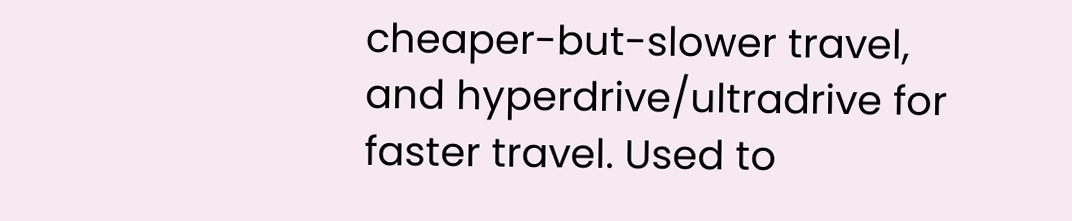cheaper-but-slower travel, and hyperdrive/ultradrive for faster travel. Used to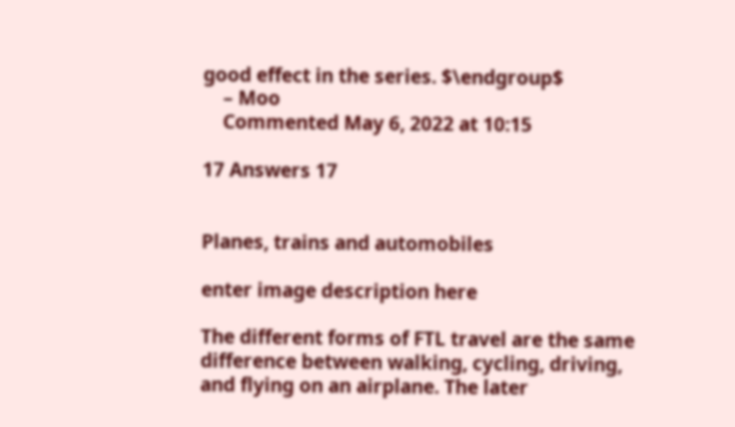good effect in the series. $\endgroup$
    – Moo
    Commented May 6, 2022 at 10:15

17 Answers 17


Planes, trains and automobiles

enter image description here

The different forms of FTL travel are the same difference between walking, cycling, driving, and flying on an airplane. The later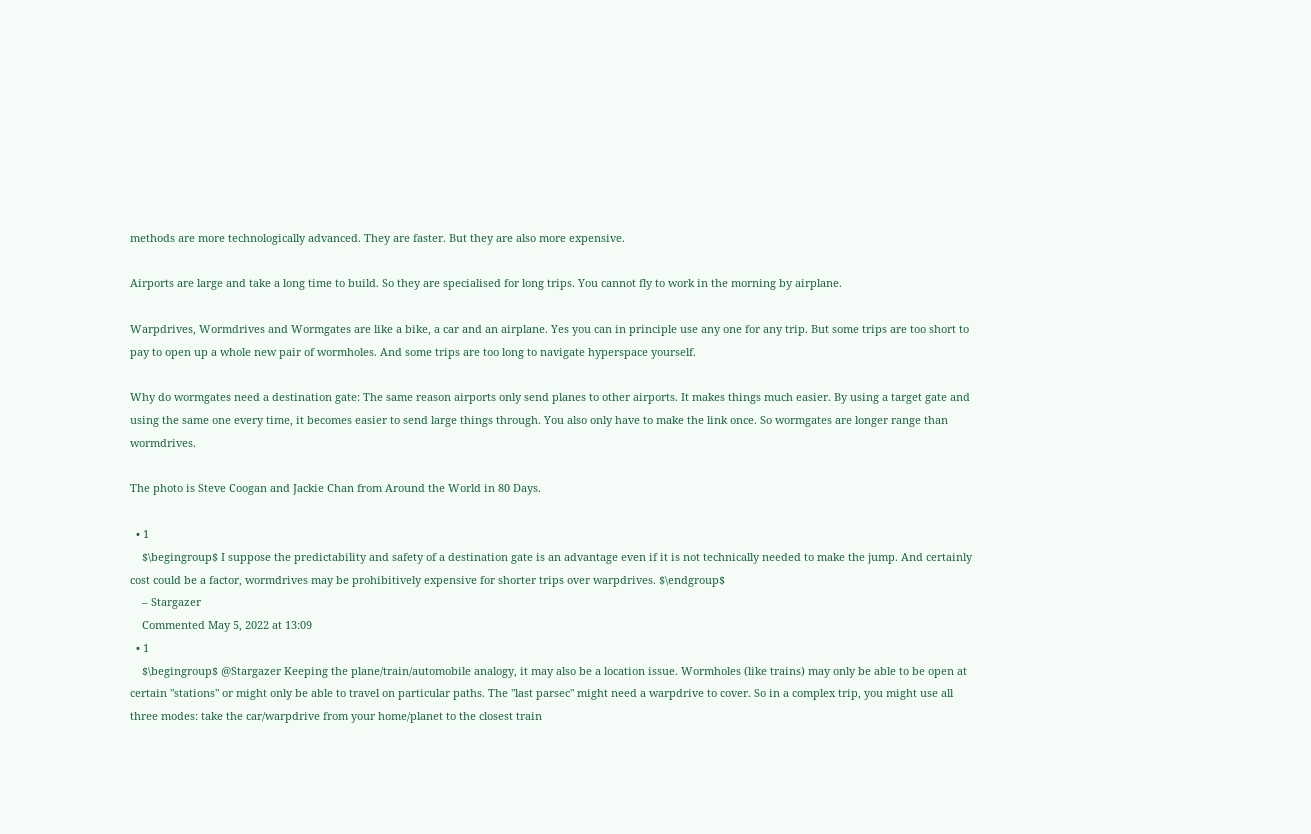methods are more technologically advanced. They are faster. But they are also more expensive.

Airports are large and take a long time to build. So they are specialised for long trips. You cannot fly to work in the morning by airplane.

Warpdrives, Wormdrives and Wormgates are like a bike, a car and an airplane. Yes you can in principle use any one for any trip. But some trips are too short to pay to open up a whole new pair of wormholes. And some trips are too long to navigate hyperspace yourself.

Why do wormgates need a destination gate: The same reason airports only send planes to other airports. It makes things much easier. By using a target gate and using the same one every time, it becomes easier to send large things through. You also only have to make the link once. So wormgates are longer range than wormdrives.

The photo is Steve Coogan and Jackie Chan from Around the World in 80 Days.

  • 1
    $\begingroup$ I suppose the predictability and safety of a destination gate is an advantage even if it is not technically needed to make the jump. And certainly cost could be a factor, wormdrives may be prohibitively expensive for shorter trips over warpdrives. $\endgroup$
    – Stargazer
    Commented May 5, 2022 at 13:09
  • 1
    $\begingroup$ @Stargazer Keeping the plane/train/automobile analogy, it may also be a location issue. Wormholes (like trains) may only be able to be open at certain "stations" or might only be able to travel on particular paths. The "last parsec" might need a warpdrive to cover. So in a complex trip, you might use all three modes: take the car/warpdrive from your home/planet to the closest train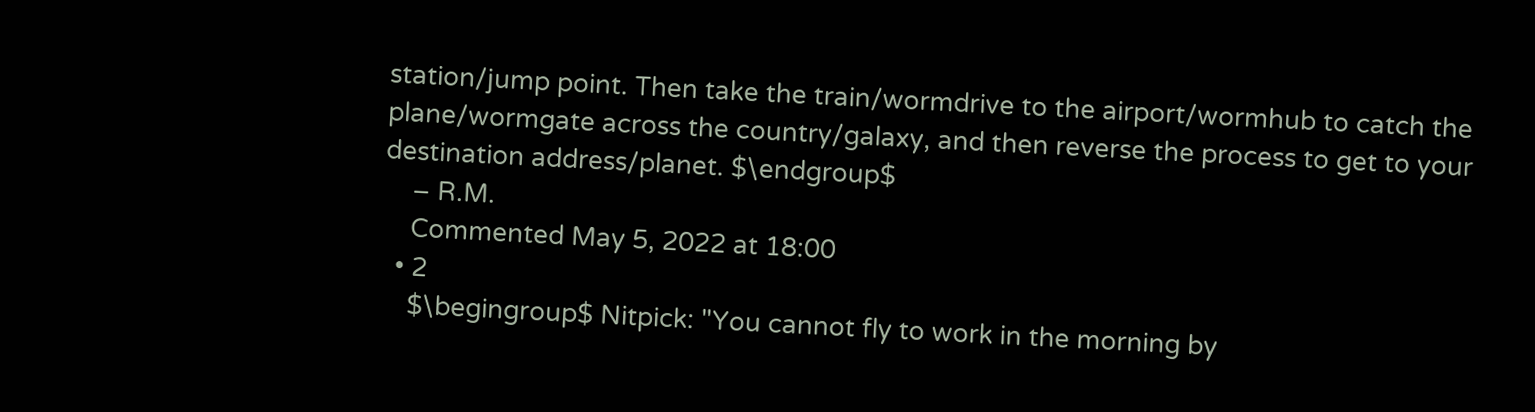station/jump point. Then take the train/wormdrive to the airport/wormhub to catch the plane/wormgate across the country/galaxy, and then reverse the process to get to your destination address/planet. $\endgroup$
    – R.M.
    Commented May 5, 2022 at 18:00
  • 2
    $\begingroup$ Nitpick: "You cannot fly to work in the morning by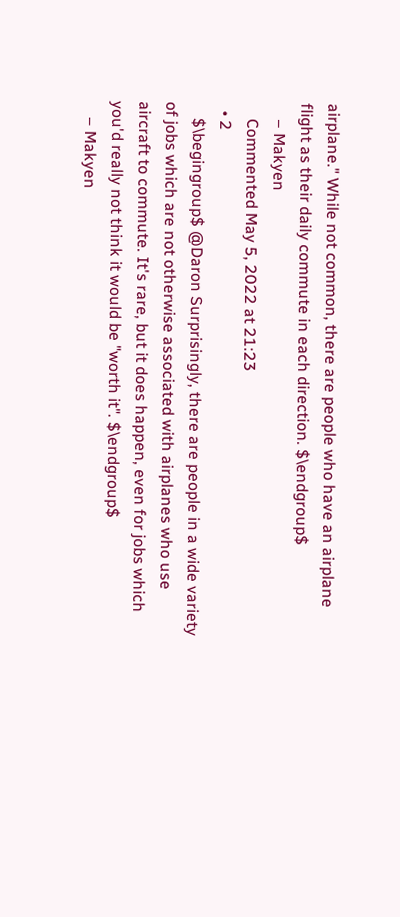airplane." While not common, there are people who have an airplane flight as their daily commute in each direction. $\endgroup$
    – Makyen
    Commented May 5, 2022 at 21:23
  • 2
    $\begingroup$ @Daron Surprisingly, there are people in a wide variety of jobs which are not otherwise associated with airplanes who use aircraft to commute. It's rare, but it does happen, even for jobs which you'd really not think it would be "worth it". $\endgroup$
    – Makyen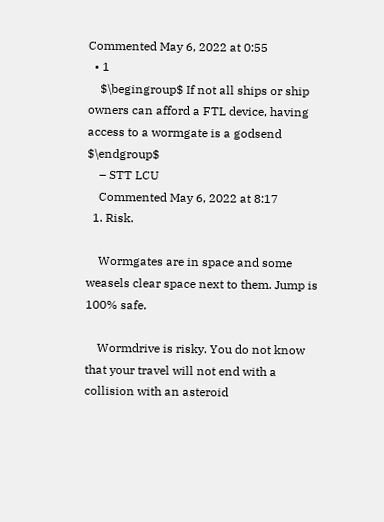Commented May 6, 2022 at 0:55
  • 1
    $\begingroup$ If not all ships or ship owners can afford a FTL device, having access to a wormgate is a godsend $\endgroup$
    – STT LCU
    Commented May 6, 2022 at 8:17
  1. Risk.

    Wormgates are in space and some weasels clear space next to them. Jump is 100% safe.

    Wormdrive is risky. You do not know that your travel will not end with a collision with an asteroid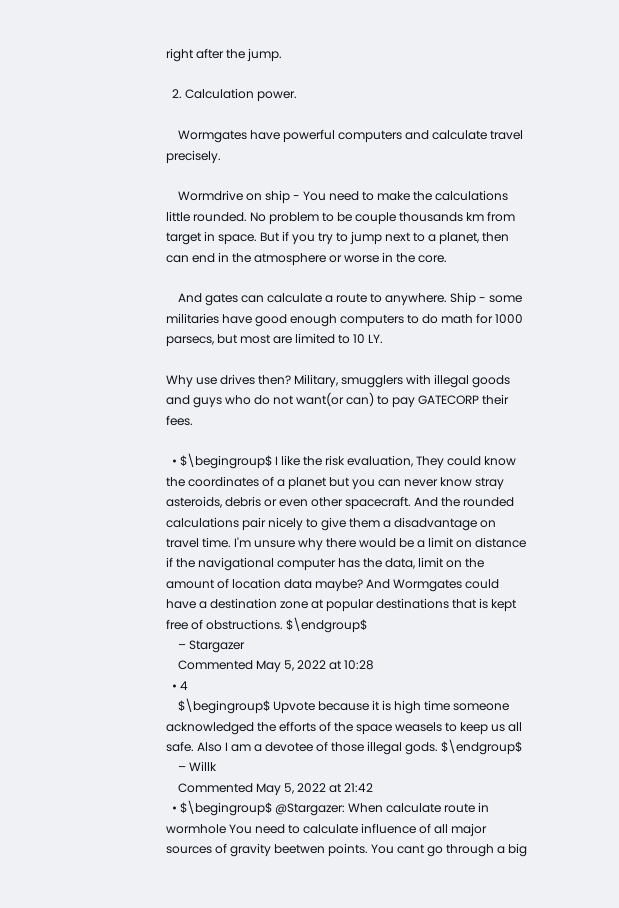right after the jump.

  2. Calculation power.

    Wormgates have powerful computers and calculate travel precisely.

    Wormdrive on ship - You need to make the calculations little rounded. No problem to be couple thousands km from target in space. But if you try to jump next to a planet, then can end in the atmosphere or worse in the core.

    And gates can calculate a route to anywhere. Ship - some militaries have good enough computers to do math for 1000 parsecs, but most are limited to 10 LY.

Why use drives then? Military, smugglers with illegal goods and guys who do not want(or can) to pay GATECORP their fees.

  • $\begingroup$ I like the risk evaluation, They could know the coordinates of a planet but you can never know stray asteroids, debris or even other spacecraft. And the rounded calculations pair nicely to give them a disadvantage on travel time. I'm unsure why there would be a limit on distance if the navigational computer has the data, limit on the amount of location data maybe? And Wormgates could have a destination zone at popular destinations that is kept free of obstructions. $\endgroup$
    – Stargazer
    Commented May 5, 2022 at 10:28
  • 4
    $\begingroup$ Upvote because it is high time someone acknowledged the efforts of the space weasels to keep us all safe. Also I am a devotee of those illegal gods. $\endgroup$
    – Willk
    Commented May 5, 2022 at 21:42
  • $\begingroup$ @Stargazer: When calculate route in wormhole You need to calculate influence of all major sources of gravity beetwen points. You cant go through a big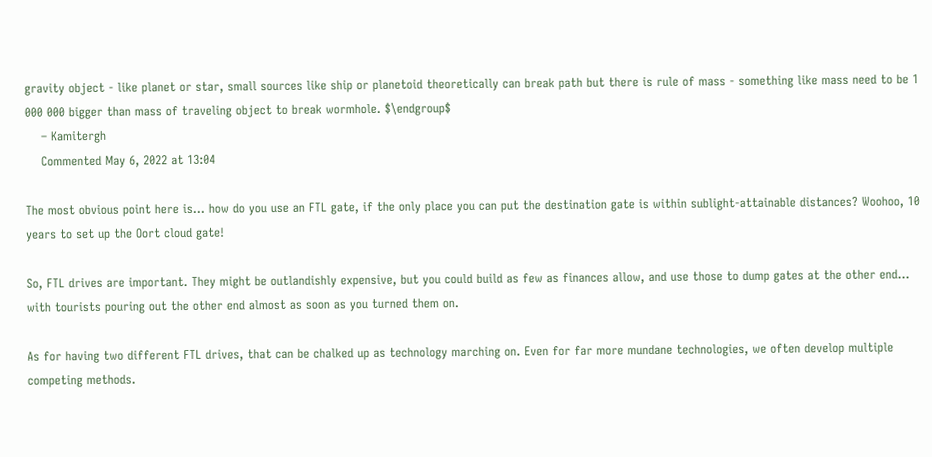gravity object - like planet or star, small sources like ship or planetoid theoretically can break path but there is rule of mass - something like mass need to be 1 000 000 bigger than mass of traveling object to break wormhole. $\endgroup$
    – Kamitergh
    Commented May 6, 2022 at 13:04

The most obvious point here is... how do you use an FTL gate, if the only place you can put the destination gate is within sublight-attainable distances? Woohoo, 10 years to set up the Oort cloud gate!

So, FTL drives are important. They might be outlandishly expensive, but you could build as few as finances allow, and use those to dump gates at the other end... with tourists pouring out the other end almost as soon as you turned them on.

As for having two different FTL drives, that can be chalked up as technology marching on. Even for far more mundane technologies, we often develop multiple competing methods.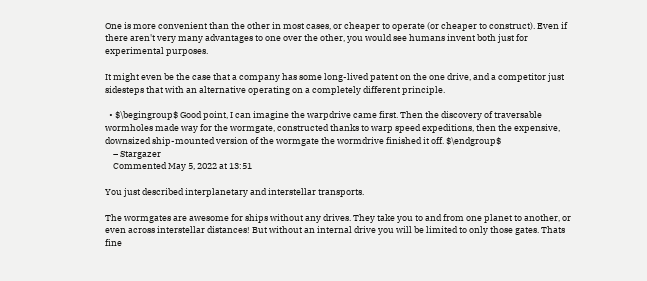One is more convenient than the other in most cases, or cheaper to operate (or cheaper to construct). Even if there aren't very many advantages to one over the other, you would see humans invent both just for experimental purposes.

It might even be the case that a company has some long-lived patent on the one drive, and a competitor just sidesteps that with an alternative operating on a completely different principle.

  • $\begingroup$ Good point, I can imagine the warpdrive came first. Then the discovery of traversable wormholes made way for the wormgate, constructed thanks to warp speed expeditions, then the expensive, downsized ship-mounted version of the wormgate the wormdrive finished it off. $\endgroup$
    – Stargazer
    Commented May 5, 2022 at 13:51

You just described interplanetary and interstellar transports.

The wormgates are awesome for ships without any drives. They take you to and from one planet to another, or even across interstellar distances! But without an internal drive you will be limited to only those gates. Thats fine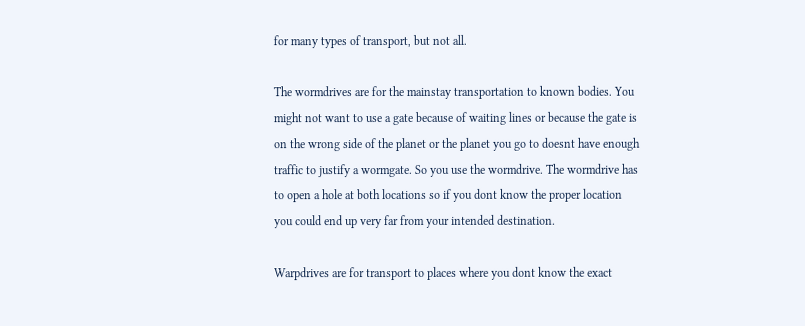for many types of transport, but not all.

The wormdrives are for the mainstay transportation to known bodies. You might not want to use a gate because of waiting lines or because the gate is on the wrong side of the planet or the planet you go to doesnt have enough traffic to justify a wormgate. So you use the wormdrive. The wormdrive has to open a hole at both locations so if you dont know the proper location you could end up very far from your intended destination.

Warpdrives are for transport to places where you dont know the exact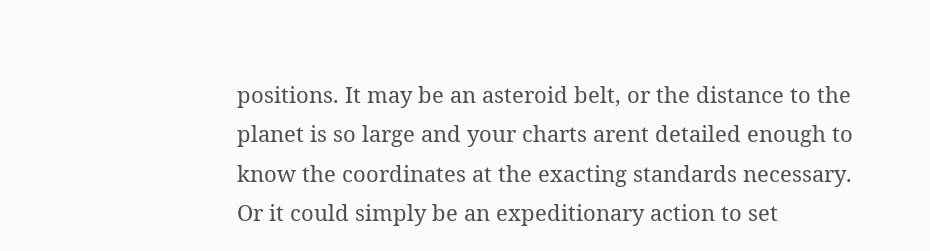positions. It may be an asteroid belt, or the distance to the planet is so large and your charts arent detailed enough to know the coordinates at the exacting standards necessary. Or it could simply be an expeditionary action to set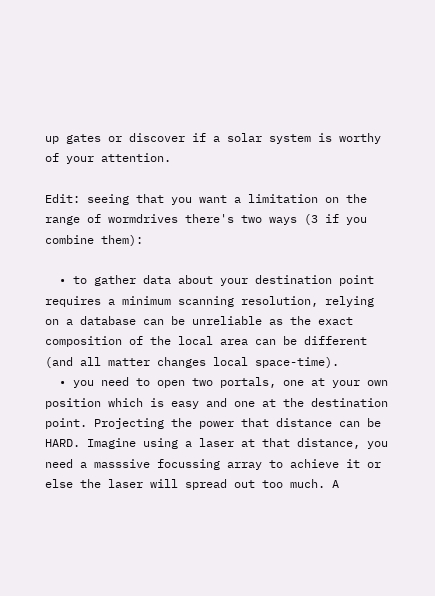up gates or discover if a solar system is worthy of your attention.

Edit: seeing that you want a limitation on the range of wormdrives there's two ways (3 if you combine them):

  • to gather data about your destination point requires a minimum scanning resolution, relying on a database can be unreliable as the exact composition of the local area can be different (and all matter changes local space-time).
  • you need to open two portals, one at your own position which is easy and one at the destination point. Projecting the power that distance can be HARD. Imagine using a laser at that distance, you need a masssive focussing array to achieve it or else the laser will spread out too much. A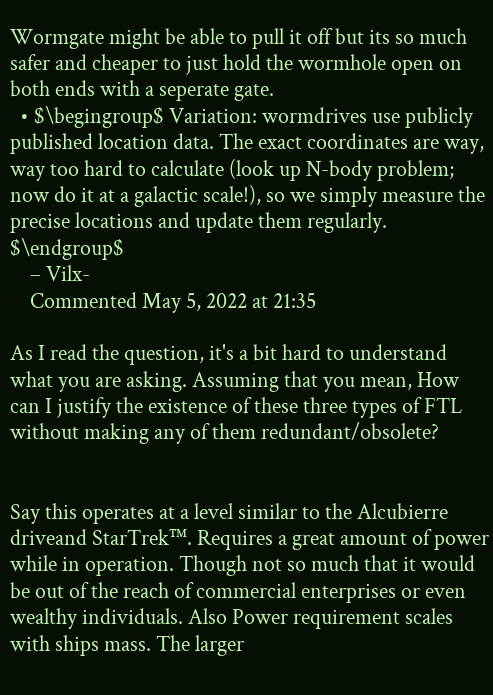Wormgate might be able to pull it off but its so much safer and cheaper to just hold the wormhole open on both ends with a seperate gate.
  • $\begingroup$ Variation: wormdrives use publicly published location data. The exact coordinates are way, way too hard to calculate (look up N-body problem; now do it at a galactic scale!), so we simply measure the precise locations and update them regularly. $\endgroup$
    – Vilx-
    Commented May 5, 2022 at 21:35

As I read the question, it's a bit hard to understand what you are asking. Assuming that you mean, How can I justify the existence of these three types of FTL without making any of them redundant/obsolete?


Say this operates at a level similar to the Alcubierre driveand StarTrek™. Requires a great amount of power while in operation. Though not so much that it would be out of the reach of commercial enterprises or even wealthy individuals. Also Power requirement scales with ships mass. The larger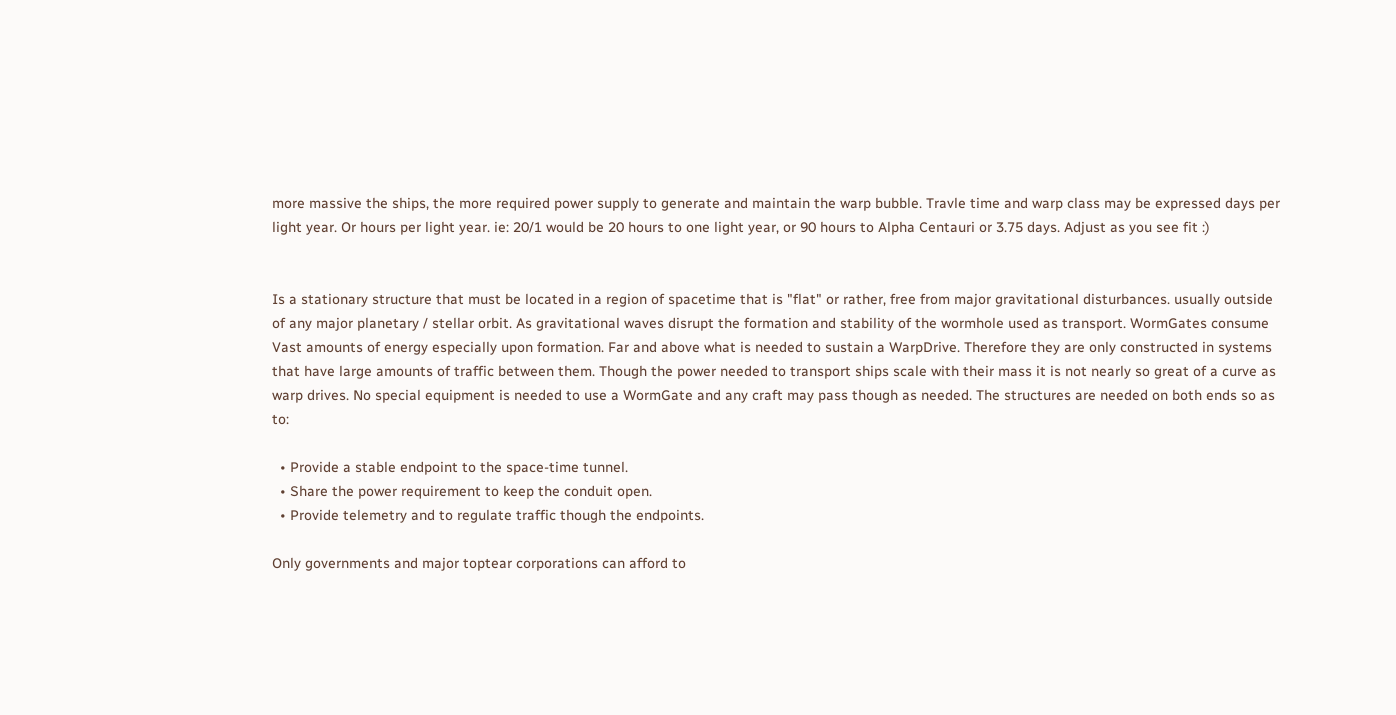more massive the ships, the more required power supply to generate and maintain the warp bubble. Travle time and warp class may be expressed days per light year. Or hours per light year. ie: 20/1 would be 20 hours to one light year, or 90 hours to Alpha Centauri or 3.75 days. Adjust as you see fit :)


Is a stationary structure that must be located in a region of spacetime that is "flat" or rather, free from major gravitational disturbances. usually outside of any major planetary / stellar orbit. As gravitational waves disrupt the formation and stability of the wormhole used as transport. WormGates consume Vast amounts of energy especially upon formation. Far and above what is needed to sustain a WarpDrive. Therefore they are only constructed in systems that have large amounts of traffic between them. Though the power needed to transport ships scale with their mass it is not nearly so great of a curve as warp drives. No special equipment is needed to use a WormGate and any craft may pass though as needed. The structures are needed on both ends so as to:

  • Provide a stable endpoint to the space-time tunnel.
  • Share the power requirement to keep the conduit open.
  • Provide telemetry and to regulate traffic though the endpoints.

Only governments and major toptear corporations can afford to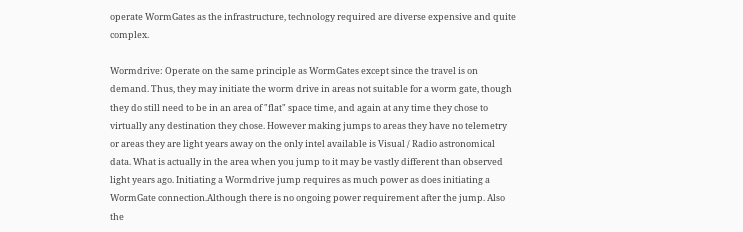operate WormGates as the infrastructure, technology required are diverse expensive and quite complex.

Wormdrive: Operate on the same principle as WormGates except since the travel is on demand. Thus, they may initiate the worm drive in areas not suitable for a worm gate, though they do still need to be in an area of "flat" space time, and again at any time they chose to virtually any destination they chose. However making jumps to areas they have no telemetry or areas they are light years away on the only intel available is Visual / Radio astronomical data. What is actually in the area when you jump to it may be vastly different than observed light years ago. Initiating a Wormdrive jump requires as much power as does initiating a WormGate connection.Although there is no ongoing power requirement after the jump. Also the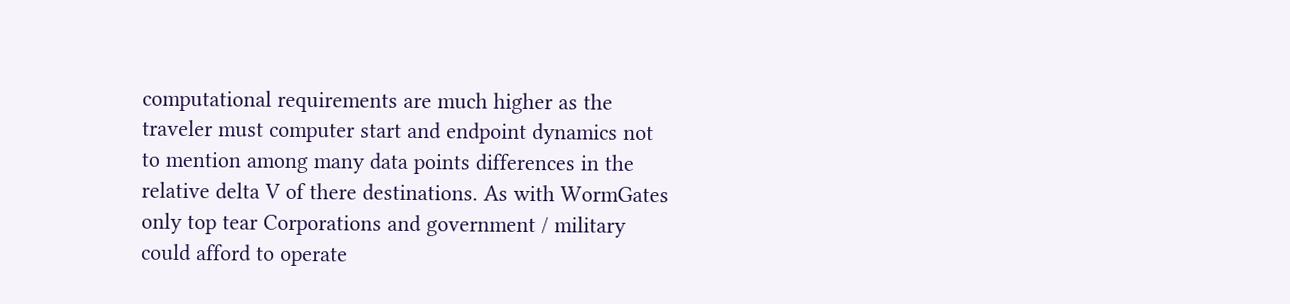computational requirements are much higher as the traveler must computer start and endpoint dynamics not to mention among many data points differences in the relative delta V of there destinations. As with WormGates only top tear Corporations and government / military could afford to operate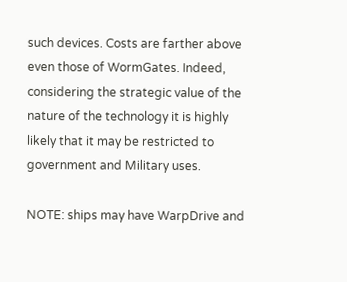such devices. Costs are farther above even those of WormGates. Indeed, considering the strategic value of the nature of the technology it is highly likely that it may be restricted to government and Military uses.

NOTE: ships may have WarpDrive and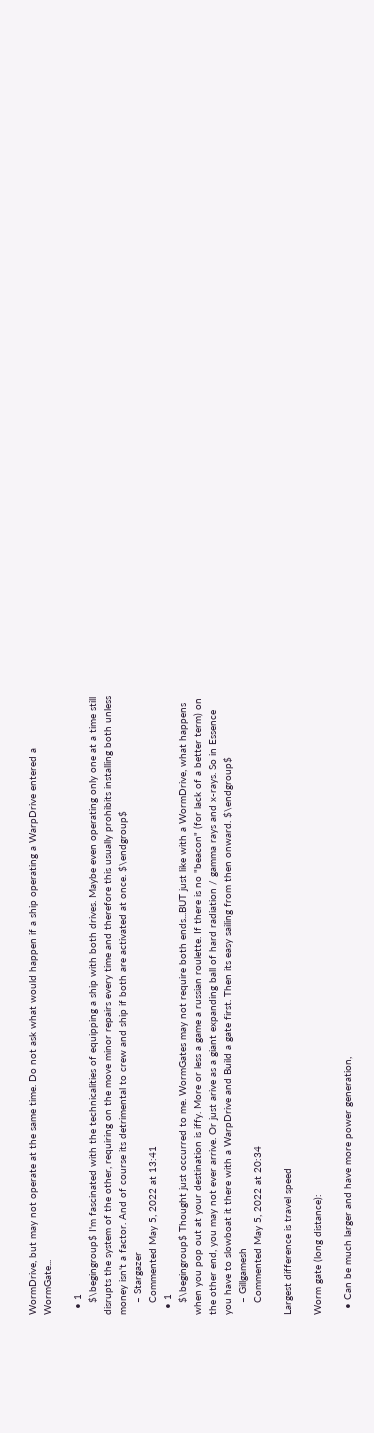WormDrive, but may not operate at the same time. Do not ask what would happen if a ship operating a WarpDrive entered a WormGate...

  • 1
    $\begingroup$ I'm fascinated with the technicalities of equipping a ship with both drives. Maybe even operating only one at a time still disrupts the system of the other, requiring on the move minor repairs every time and therefore this usually prohibits installing both unless money isn't a factor. And of course its detrimental to crew and ship if both are activated at once. $\endgroup$
    – Stargazer
    Commented May 5, 2022 at 13:41
  • 1
    $\begingroup$ Thought just occurred to me. WormGates may not require both ends...BUT just like with a WormDrive, what happens when you pop out at your destination is iffy. More or less a game a russian roulette. If there is no "beacon" (for lack of a better term) on the other end, you may not ever arrive. Or just arive as a giant expanding ball of hard radiation / gamma rays and x-rays. So in Essence you have to slowboat it there with a WarpDrive and Build a gate first. Then its easy sailing from then onward. $\endgroup$
    – Gillgamesh
    Commented May 5, 2022 at 20:34

Largest difference is travel speed

Worm gate (long distance):

  • Can be much larger and have more power generation,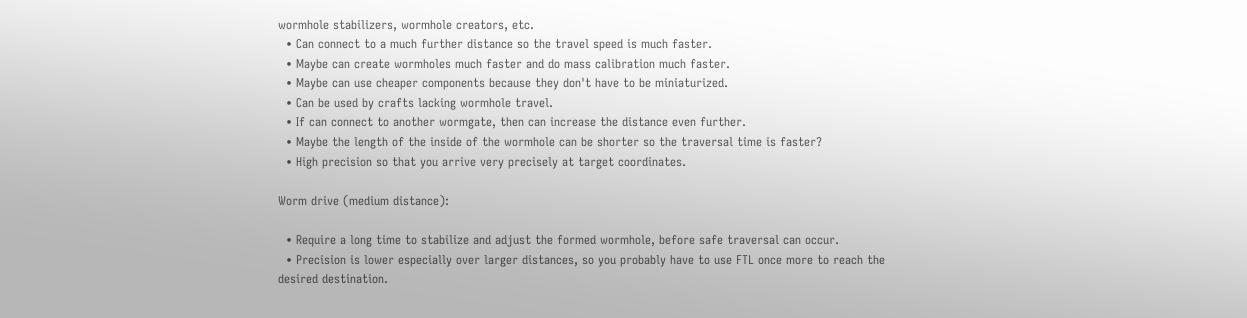wormhole stabilizers, wormhole creators, etc.
  • Can connect to a much further distance so the travel speed is much faster.
  • Maybe can create wormholes much faster and do mass calibration much faster.
  • Maybe can use cheaper components because they don't have to be miniaturized.
  • Can be used by crafts lacking wormhole travel.
  • If can connect to another wormgate, then can increase the distance even further.
  • Maybe the length of the inside of the wormhole can be shorter so the traversal time is faster?
  • High precision so that you arrive very precisely at target coordinates.

Worm drive (medium distance):

  • Require a long time to stabilize and adjust the formed wormhole, before safe traversal can occur.
  • Precision is lower especially over larger distances, so you probably have to use FTL once more to reach the desired destination.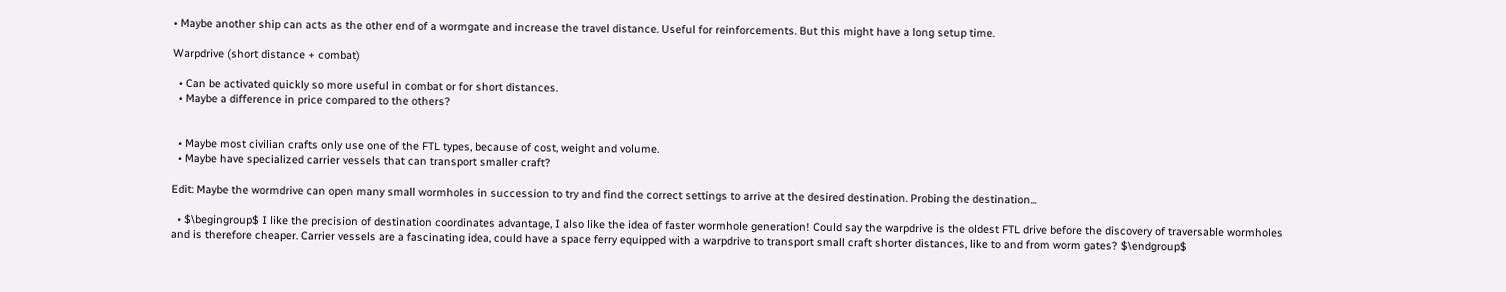• Maybe another ship can acts as the other end of a wormgate and increase the travel distance. Useful for reinforcements. But this might have a long setup time.

Warpdrive (short distance + combat)

  • Can be activated quickly so more useful in combat or for short distances.
  • Maybe a difference in price compared to the others?


  • Maybe most civilian crafts only use one of the FTL types, because of cost, weight and volume.
  • Maybe have specialized carrier vessels that can transport smaller craft?

Edit: Maybe the wormdrive can open many small wormholes in succession to try and find the correct settings to arrive at the desired destination. Probing the destination...

  • $\begingroup$ I like the precision of destination coordinates advantage, I also like the idea of faster wormhole generation! Could say the warpdrive is the oldest FTL drive before the discovery of traversable wormholes and is therefore cheaper. Carrier vessels are a fascinating idea, could have a space ferry equipped with a warpdrive to transport small craft shorter distances, like to and from worm gates? $\endgroup$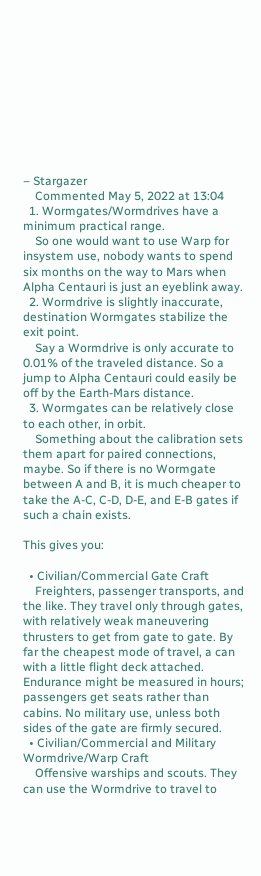– Stargazer
    Commented May 5, 2022 at 13:04
  1. Wormgates/Wormdrives have a minimum practical range.
    So one would want to use Warp for insystem use, nobody wants to spend six months on the way to Mars when Alpha Centauri is just an eyeblink away.
  2. Wormdrive is slightly inaccurate, destination Wormgates stabilize the exit point.
    Say a Wormdrive is only accurate to 0.01% of the traveled distance. So a jump to Alpha Centauri could easily be off by the Earth-Mars distance.
  3. Wormgates can be relatively close to each other, in orbit.
    Something about the calibration sets them apart for paired connections, maybe. So if there is no Wormgate between A and B, it is much cheaper to take the A-C, C-D, D-E, and E-B gates if such a chain exists.

This gives you:

  • Civilian/Commercial Gate Craft
    Freighters, passenger transports, and the like. They travel only through gates, with relatively weak maneuvering thrusters to get from gate to gate. By far the cheapest mode of travel, a can with a little flight deck attached. Endurance might be measured in hours; passengers get seats rather than cabins. No military use, unless both sides of the gate are firmly secured.
  • Civilian/Commercial and Military Wormdrive/Warp Craft
    Offensive warships and scouts. They can use the Wormdrive to travel to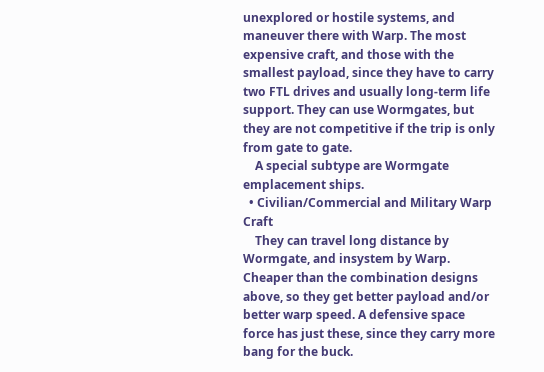unexplored or hostile systems, and maneuver there with Warp. The most expensive craft, and those with the smallest payload, since they have to carry two FTL drives and usually long-term life support. They can use Wormgates, but they are not competitive if the trip is only from gate to gate.
    A special subtype are Wormgate emplacement ships.
  • Civilian/Commercial and Military Warp Craft
    They can travel long distance by Wormgate, and insystem by Warp. Cheaper than the combination designs above, so they get better payload and/or better warp speed. A defensive space force has just these, since they carry more bang for the buck.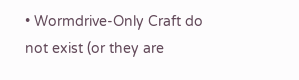• Wormdrive-Only Craft do not exist (or they are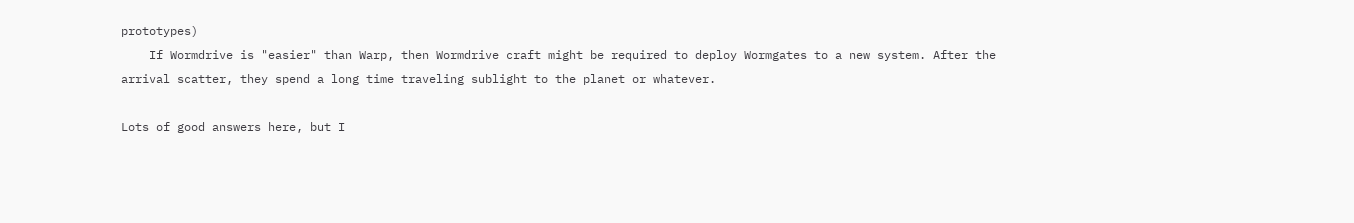prototypes)
    If Wormdrive is "easier" than Warp, then Wormdrive craft might be required to deploy Wormgates to a new system. After the arrival scatter, they spend a long time traveling sublight to the planet or whatever.

Lots of good answers here, but I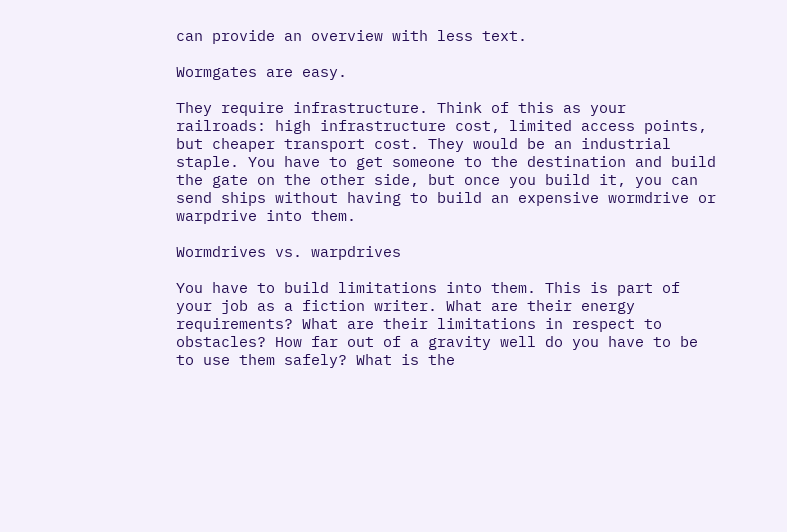can provide an overview with less text.

Wormgates are easy.

They require infrastructure. Think of this as your railroads: high infrastructure cost, limited access points, but cheaper transport cost. They would be an industrial staple. You have to get someone to the destination and build the gate on the other side, but once you build it, you can send ships without having to build an expensive wormdrive or warpdrive into them.

Wormdrives vs. warpdrives

You have to build limitations into them. This is part of your job as a fiction writer. What are their energy requirements? What are their limitations in respect to obstacles? How far out of a gravity well do you have to be to use them safely? What is the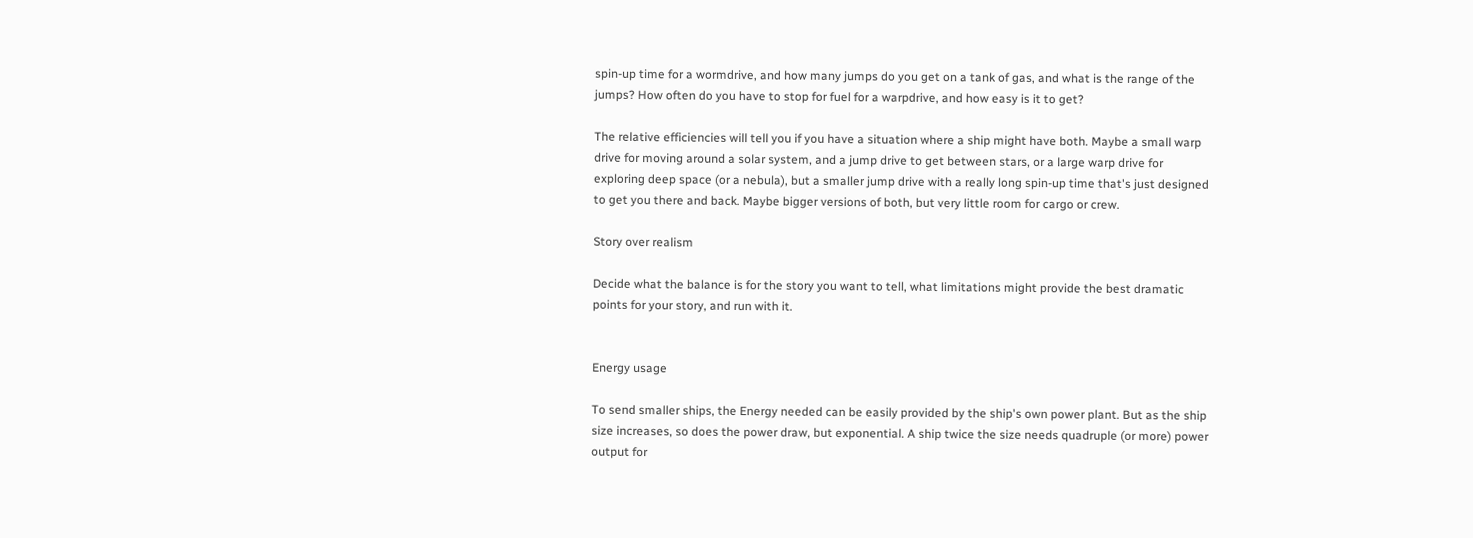spin-up time for a wormdrive, and how many jumps do you get on a tank of gas, and what is the range of the jumps? How often do you have to stop for fuel for a warpdrive, and how easy is it to get?

The relative efficiencies will tell you if you have a situation where a ship might have both. Maybe a small warp drive for moving around a solar system, and a jump drive to get between stars, or a large warp drive for exploring deep space (or a nebula), but a smaller jump drive with a really long spin-up time that's just designed to get you there and back. Maybe bigger versions of both, but very little room for cargo or crew.

Story over realism

Decide what the balance is for the story you want to tell, what limitations might provide the best dramatic points for your story, and run with it.


Energy usage

To send smaller ships, the Energy needed can be easily provided by the ship's own power plant. But as the ship size increases, so does the power draw, but exponential. A ship twice the size needs quadruple (or more) power output for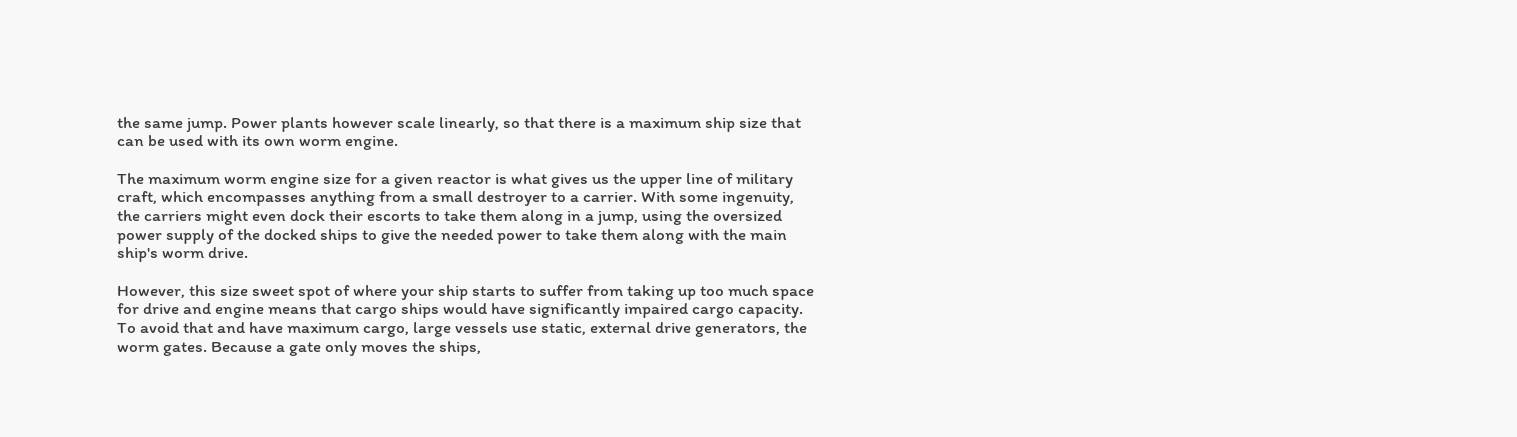the same jump. Power plants however scale linearly, so that there is a maximum ship size that can be used with its own worm engine.

The maximum worm engine size for a given reactor is what gives us the upper line of military craft, which encompasses anything from a small destroyer to a carrier. With some ingenuity, the carriers might even dock their escorts to take them along in a jump, using the oversized power supply of the docked ships to give the needed power to take them along with the main ship's worm drive.

However, this size sweet spot of where your ship starts to suffer from taking up too much space for drive and engine means that cargo ships would have significantly impaired cargo capacity. To avoid that and have maximum cargo, large vessels use static, external drive generators, the worm gates. Because a gate only moves the ships,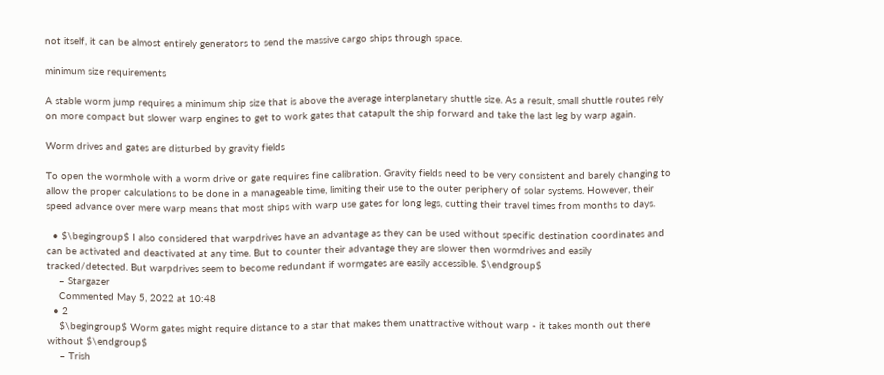not itself, it can be almost entirely generators to send the massive cargo ships through space.

minimum size requirements

A stable worm jump requires a minimum ship size that is above the average interplanetary shuttle size. As a result, small shuttle routes rely on more compact but slower warp engines to get to work gates that catapult the ship forward and take the last leg by warp again.

Worm drives and gates are disturbed by gravity fields

To open the wormhole with a worm drive or gate requires fine calibration. Gravity fields need to be very consistent and barely changing to allow the proper calculations to be done in a manageable time, limiting their use to the outer periphery of solar systems. However, their speed advance over mere warp means that most ships with warp use gates for long legs, cutting their travel times from months to days.

  • $\begingroup$ I also considered that warpdrives have an advantage as they can be used without specific destination coordinates and can be activated and deactivated at any time. But to counter their advantage they are slower then wormdrives and easily tracked/detected. But warpdrives seem to become redundant if wormgates are easily accessible. $\endgroup$
    – Stargazer
    Commented May 5, 2022 at 10:48
  • 2
    $\begingroup$ Worm gates might require distance to a star that makes them unattractive without warp - it takes month out there without $\endgroup$
    – Trish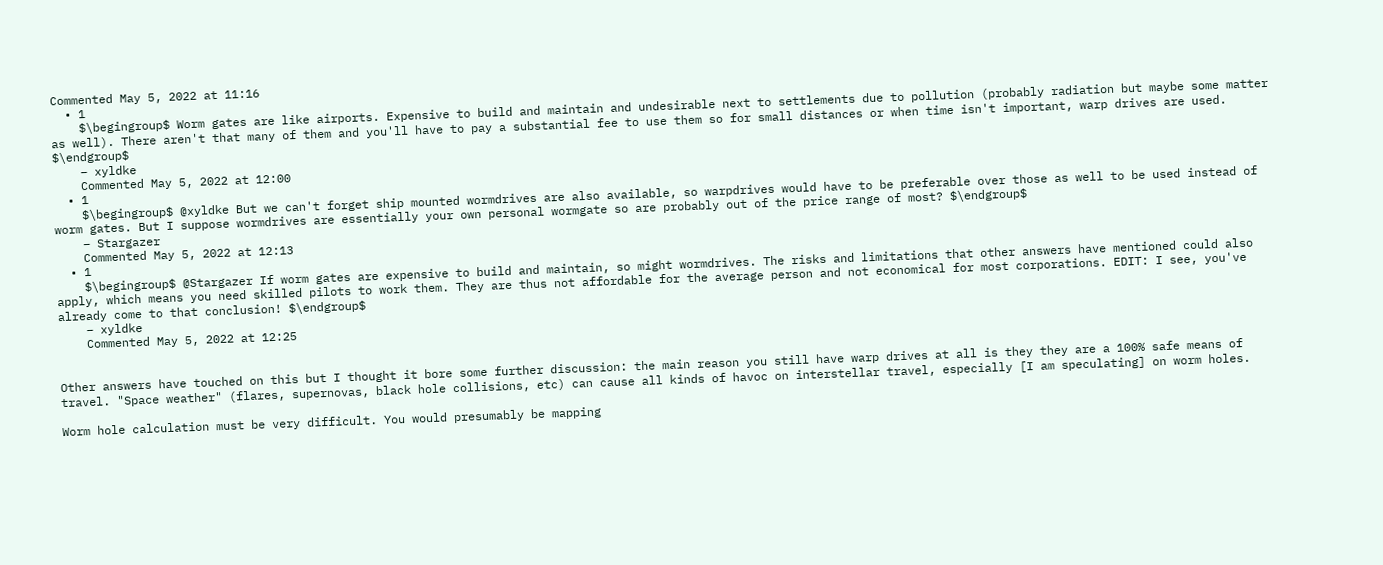Commented May 5, 2022 at 11:16
  • 1
    $\begingroup$ Worm gates are like airports. Expensive to build and maintain and undesirable next to settlements due to pollution (probably radiation but maybe some matter as well). There aren't that many of them and you'll have to pay a substantial fee to use them so for small distances or when time isn't important, warp drives are used. $\endgroup$
    – xyldke
    Commented May 5, 2022 at 12:00
  • 1
    $\begingroup$ @xyldke But we can't forget ship mounted wormdrives are also available, so warpdrives would have to be preferable over those as well to be used instead of worm gates. But I suppose wormdrives are essentially your own personal wormgate so are probably out of the price range of most? $\endgroup$
    – Stargazer
    Commented May 5, 2022 at 12:13
  • 1
    $\begingroup$ @Stargazer If worm gates are expensive to build and maintain, so might wormdrives. The risks and limitations that other answers have mentioned could also apply, which means you need skilled pilots to work them. They are thus not affordable for the average person and not economical for most corporations. EDIT: I see, you've already come to that conclusion! $\endgroup$
    – xyldke
    Commented May 5, 2022 at 12:25


Other answers have touched on this but I thought it bore some further discussion: the main reason you still have warp drives at all is they they are a 100% safe means of travel. "Space weather" (flares, supernovas, black hole collisions, etc) can cause all kinds of havoc on interstellar travel, especially [I am speculating] on worm holes.

Worm hole calculation must be very difficult. You would presumably be mapping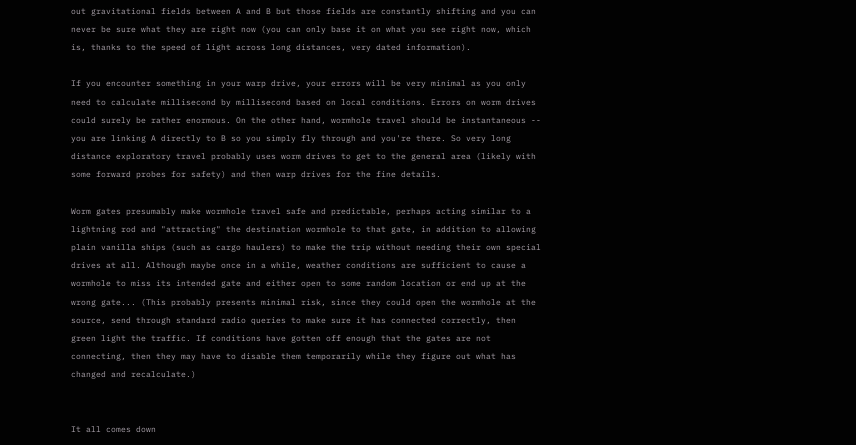out gravitational fields between A and B but those fields are constantly shifting and you can never be sure what they are right now (you can only base it on what you see right now, which is, thanks to the speed of light across long distances, very dated information).

If you encounter something in your warp drive, your errors will be very minimal as you only need to calculate millisecond by millisecond based on local conditions. Errors on worm drives could surely be rather enormous. On the other hand, wormhole travel should be instantaneous -- you are linking A directly to B so you simply fly through and you're there. So very long distance exploratory travel probably uses worm drives to get to the general area (likely with some forward probes for safety) and then warp drives for the fine details.

Worm gates presumably make wormhole travel safe and predictable, perhaps acting similar to a lightning rod and "attracting" the destination wormhole to that gate, in addition to allowing plain vanilla ships (such as cargo haulers) to make the trip without needing their own special drives at all. Although maybe once in a while, weather conditions are sufficient to cause a wormhole to miss its intended gate and either open to some random location or end up at the wrong gate... (This probably presents minimal risk, since they could open the wormhole at the source, send through standard radio queries to make sure it has connected correctly, then green light the traffic. If conditions have gotten off enough that the gates are not connecting, then they may have to disable them temporarily while they figure out what has changed and recalculate.)


It all comes down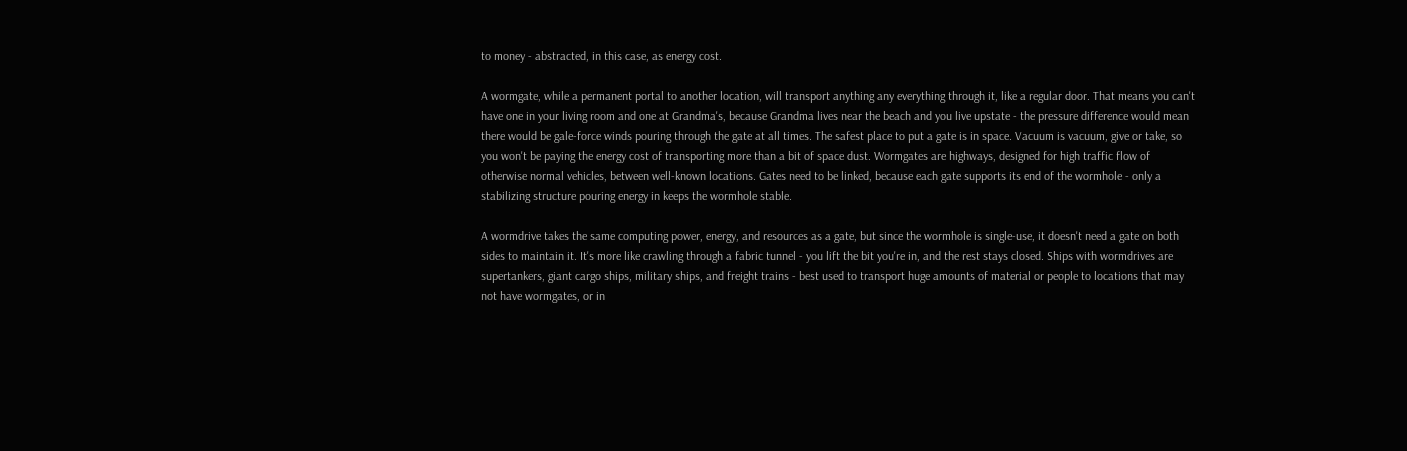to money - abstracted, in this case, as energy cost.

A wormgate, while a permanent portal to another location, will transport anything any everything through it, like a regular door. That means you can't have one in your living room and one at Grandma's, because Grandma lives near the beach and you live upstate - the pressure difference would mean there would be gale-force winds pouring through the gate at all times. The safest place to put a gate is in space. Vacuum is vacuum, give or take, so you won't be paying the energy cost of transporting more than a bit of space dust. Wormgates are highways, designed for high traffic flow of otherwise normal vehicles, between well-known locations. Gates need to be linked, because each gate supports its end of the wormhole - only a stabilizing structure pouring energy in keeps the wormhole stable.

A wormdrive takes the same computing power, energy, and resources as a gate, but since the wormhole is single-use, it doesn't need a gate on both sides to maintain it. It's more like crawling through a fabric tunnel - you lift the bit you're in, and the rest stays closed. Ships with wormdrives are supertankers, giant cargo ships, military ships, and freight trains - best used to transport huge amounts of material or people to locations that may not have wormgates, or in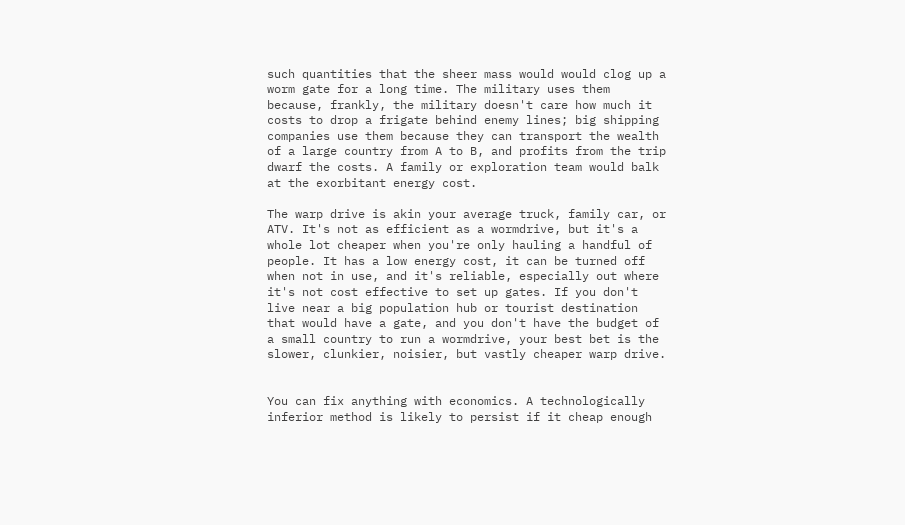such quantities that the sheer mass would would clog up a worm gate for a long time. The military uses them because, frankly, the military doesn't care how much it costs to drop a frigate behind enemy lines; big shipping companies use them because they can transport the wealth of a large country from A to B, and profits from the trip dwarf the costs. A family or exploration team would balk at the exorbitant energy cost.

The warp drive is akin your average truck, family car, or ATV. It's not as efficient as a wormdrive, but it's a whole lot cheaper when you're only hauling a handful of people. It has a low energy cost, it can be turned off when not in use, and it's reliable, especially out where it's not cost effective to set up gates. If you don't live near a big population hub or tourist destination that would have a gate, and you don't have the budget of a small country to run a wormdrive, your best bet is the slower, clunkier, noisier, but vastly cheaper warp drive.


You can fix anything with economics. A technologically inferior method is likely to persist if it cheap enough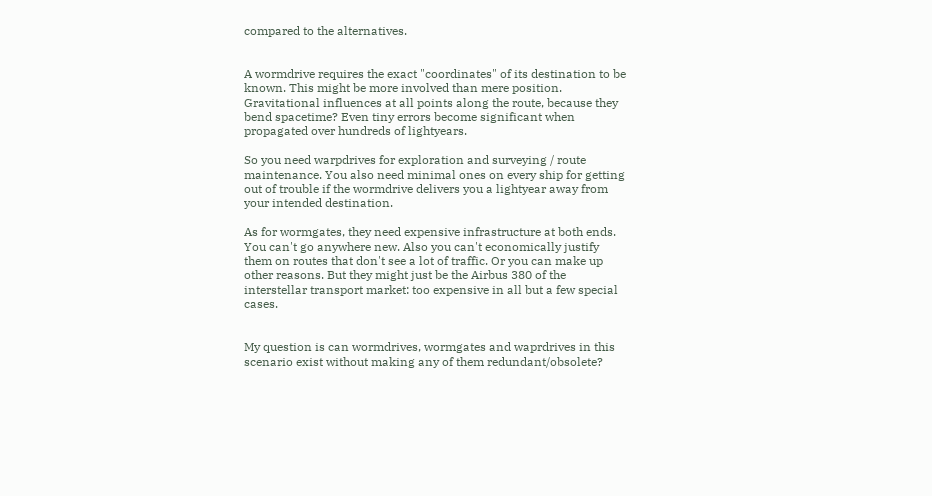compared to the alternatives.


A wormdrive requires the exact "coordinates" of its destination to be known. This might be more involved than mere position. Gravitational influences at all points along the route, because they bend spacetime? Even tiny errors become significant when propagated over hundreds of lightyears.

So you need warpdrives for exploration and surveying / route maintenance. You also need minimal ones on every ship for getting out of trouble if the wormdrive delivers you a lightyear away from your intended destination.

As for wormgates, they need expensive infrastructure at both ends. You can't go anywhere new. Also you can't economically justify them on routes that don't see a lot of traffic. Or you can make up other reasons. But they might just be the Airbus 380 of the interstellar transport market: too expensive in all but a few special cases.


My question is can wormdrives, wormgates and waprdrives in this scenario exist without making any of them redundant/obsolete?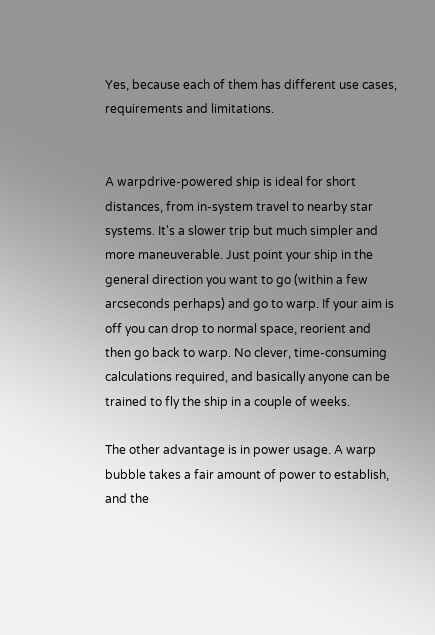Yes, because each of them has different use cases, requirements and limitations.


A warpdrive-powered ship is ideal for short distances, from in-system travel to nearby star systems. It's a slower trip but much simpler and more maneuverable. Just point your ship in the general direction you want to go (within a few arcseconds perhaps) and go to warp. If your aim is off you can drop to normal space, reorient and then go back to warp. No clever, time-consuming calculations required, and basically anyone can be trained to fly the ship in a couple of weeks.

The other advantage is in power usage. A warp bubble takes a fair amount of power to establish, and the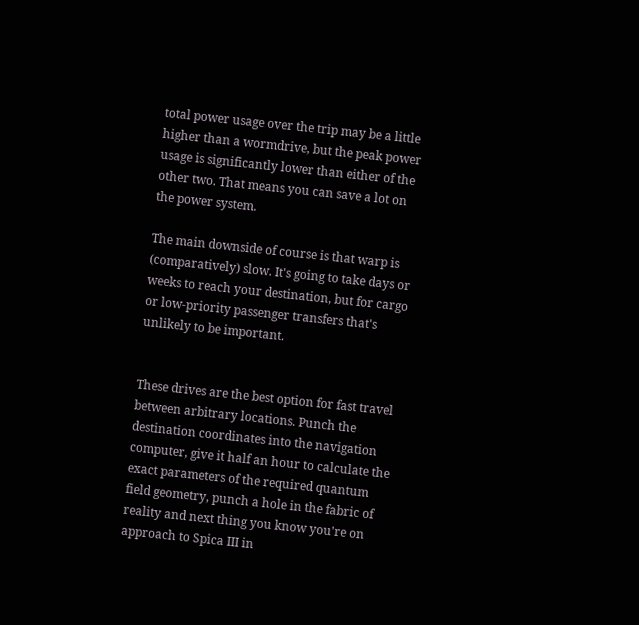total power usage over the trip may be a little higher than a wormdrive, but the peak power usage is significantly lower than either of the other two. That means you can save a lot on the power system.

The main downside of course is that warp is (comparatively) slow. It's going to take days or weeks to reach your destination, but for cargo or low-priority passenger transfers that's unlikely to be important.


These drives are the best option for fast travel between arbitrary locations. Punch the destination coordinates into the navigation computer, give it half an hour to calculate the exact parameters of the required quantum field geometry, punch a hole in the fabric of reality and next thing you know you're on approach to Spica III in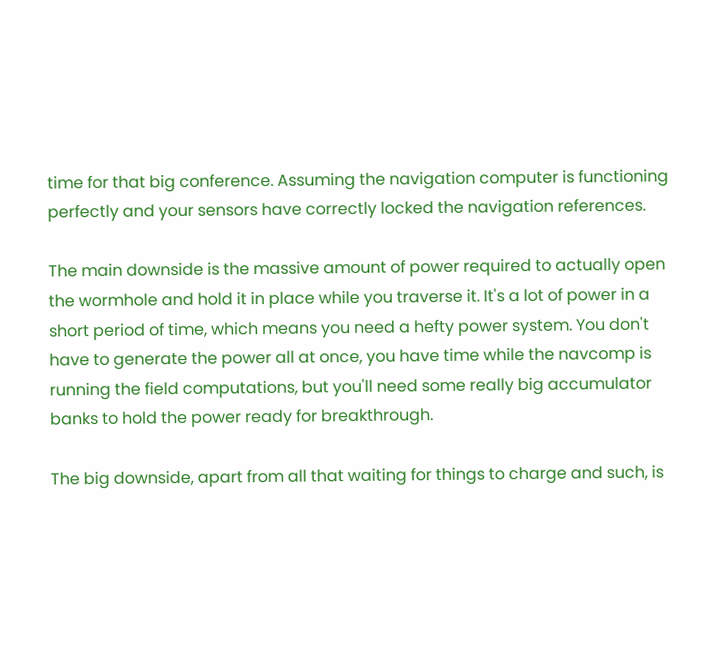time for that big conference. Assuming the navigation computer is functioning perfectly and your sensors have correctly locked the navigation references.

The main downside is the massive amount of power required to actually open the wormhole and hold it in place while you traverse it. It's a lot of power in a short period of time, which means you need a hefty power system. You don't have to generate the power all at once, you have time while the navcomp is running the field computations, but you'll need some really big accumulator banks to hold the power ready for breakthrough.

The big downside, apart from all that waiting for things to charge and such, is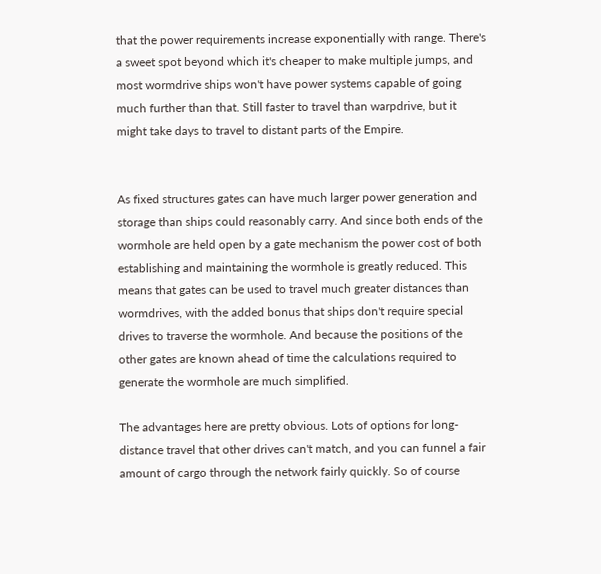that the power requirements increase exponentially with range. There's a sweet spot beyond which it's cheaper to make multiple jumps, and most wormdrive ships won't have power systems capable of going much further than that. Still faster to travel than warpdrive, but it might take days to travel to distant parts of the Empire.


As fixed structures gates can have much larger power generation and storage than ships could reasonably carry. And since both ends of the wormhole are held open by a gate mechanism the power cost of both establishing and maintaining the wormhole is greatly reduced. This means that gates can be used to travel much greater distances than wormdrives, with the added bonus that ships don't require special drives to traverse the wormhole. And because the positions of the other gates are known ahead of time the calculations required to generate the wormhole are much simplified.

The advantages here are pretty obvious. Lots of options for long-distance travel that other drives can't match, and you can funnel a fair amount of cargo through the network fairly quickly. So of course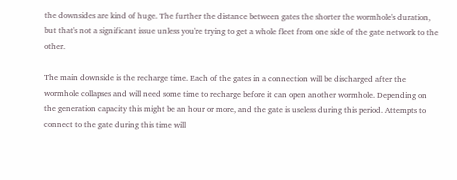the downsides are kind of huge. The further the distance between gates the shorter the wormhole's duration, but that's not a significant issue unless you're trying to get a whole fleet from one side of the gate network to the other.

The main downside is the recharge time. Each of the gates in a connection will be discharged after the wormhole collapses and will need some time to recharge before it can open another wormhole. Depending on the generation capacity this might be an hour or more, and the gate is useless during this period. Attempts to connect to the gate during this time will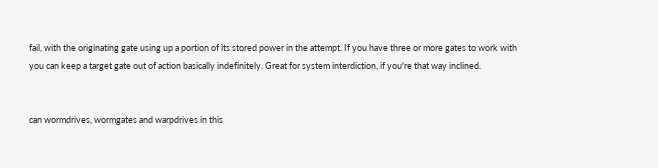fail, with the originating gate using up a portion of its stored power in the attempt. If you have three or more gates to work with you can keep a target gate out of action basically indefinitely. Great for system interdiction, if you're that way inclined.


can wormdrives, wormgates and warpdrives in this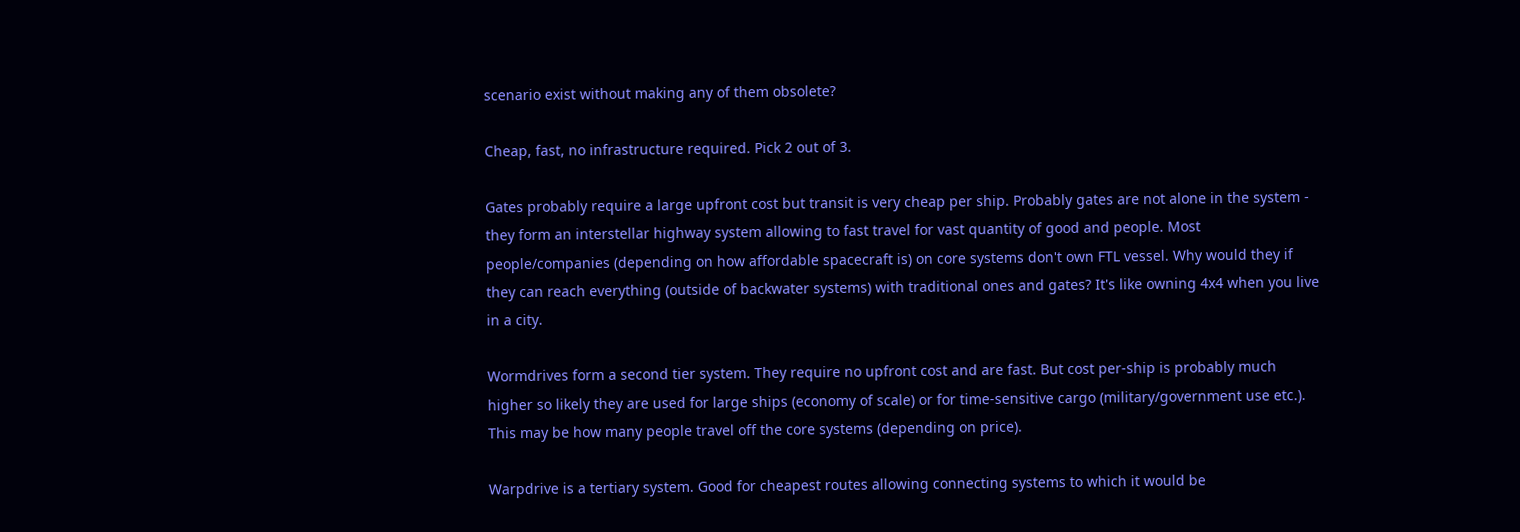scenario exist without making any of them obsolete?

Cheap, fast, no infrastructure required. Pick 2 out of 3.

Gates probably require a large upfront cost but transit is very cheap per ship. Probably gates are not alone in the system - they form an interstellar highway system allowing to fast travel for vast quantity of good and people. Most people/companies (depending on how affordable spacecraft is) on core systems don't own FTL vessel. Why would they if they can reach everything (outside of backwater systems) with traditional ones and gates? It's like owning 4x4 when you live in a city.

Wormdrives form a second tier system. They require no upfront cost and are fast. But cost per-ship is probably much higher so likely they are used for large ships (economy of scale) or for time-sensitive cargo (military/government use etc.). This may be how many people travel off the core systems (depending on price).

Warpdrive is a tertiary system. Good for cheapest routes allowing connecting systems to which it would be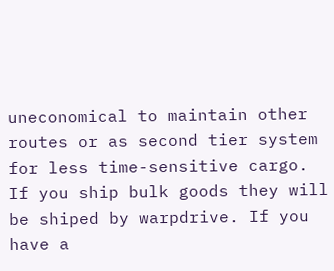uneconomical to maintain other routes or as second tier system for less time-sensitive cargo. If you ship bulk goods they will be shiped by warpdrive. If you have a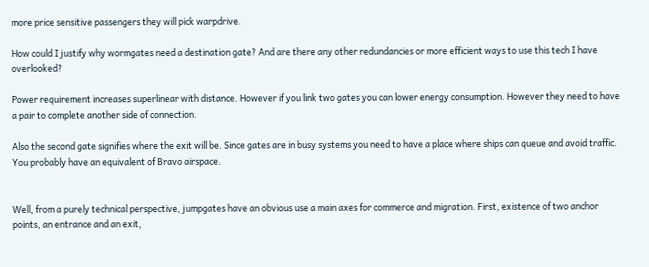more price sensitive passengers they will pick warpdrive.

How could I justify why wormgates need a destination gate? And are there any other redundancies or more efficient ways to use this tech I have overlooked?

Power requirement increases superlinear with distance. However if you link two gates you can lower energy consumption. However they need to have a pair to complete another side of connection.

Also the second gate signifies where the exit will be. Since gates are in busy systems you need to have a place where ships can queue and avoid traffic. You probably have an equivalent of Bravo airspace.


Well, from a purely technical perspective, jumpgates have an obvious use a main axes for commerce and migration. First, existence of two anchor points, an entrance and an exit,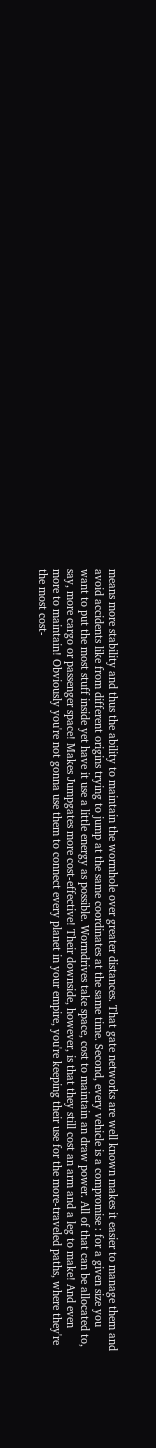means more stability and thus the ability to maintain the wormhole over greater distances. That gate networks are well known makes it easier to manage them and avoid accidents like from different origins trying to jump at the same coordinates at the same time. Second, every vehicle is a compromise : for a given size you want to put the most stuff inside yet have it use a little energy as possible. Wormdrives take space, cost to maintain an draw power. All of that can be allocated to, say, more cargo or passenger space! Makes Jumpgates more cost-effective! Their downside, however, is that they still cost an arm and a leg to make! And even more to maintain! Obviously you're not gonna use them to connect every planet in your empire, you're keeping their use for the more-traveled paths, where they're the most cost-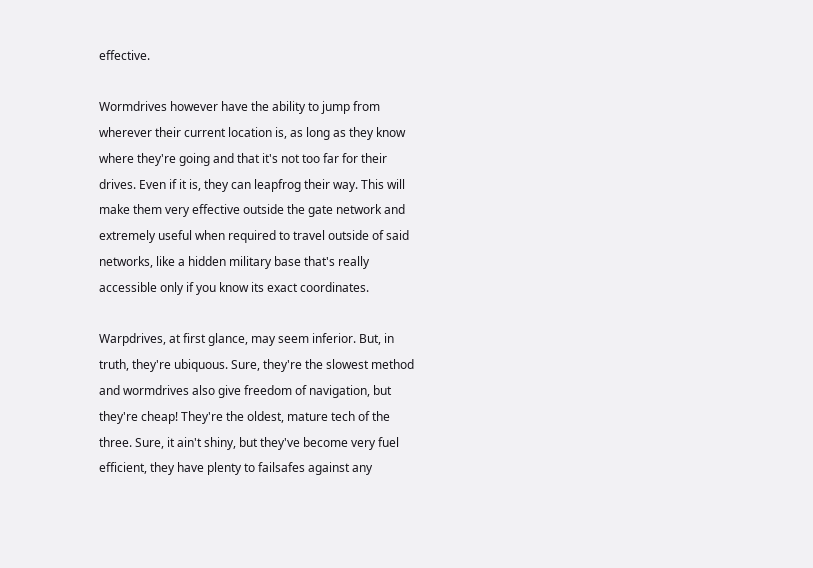effective.

Wormdrives however have the ability to jump from wherever their current location is, as long as they know where they're going and that it's not too far for their drives. Even if it is, they can leapfrog their way. This will make them very effective outside the gate network and extremely useful when required to travel outside of said networks, like a hidden military base that's really accessible only if you know its exact coordinates.

Warpdrives, at first glance, may seem inferior. But, in truth, they're ubiquous. Sure, they're the slowest method and wormdrives also give freedom of navigation, but they're cheap! They're the oldest, mature tech of the three. Sure, it ain't shiny, but they've become very fuel efficient, they have plenty to failsafes against any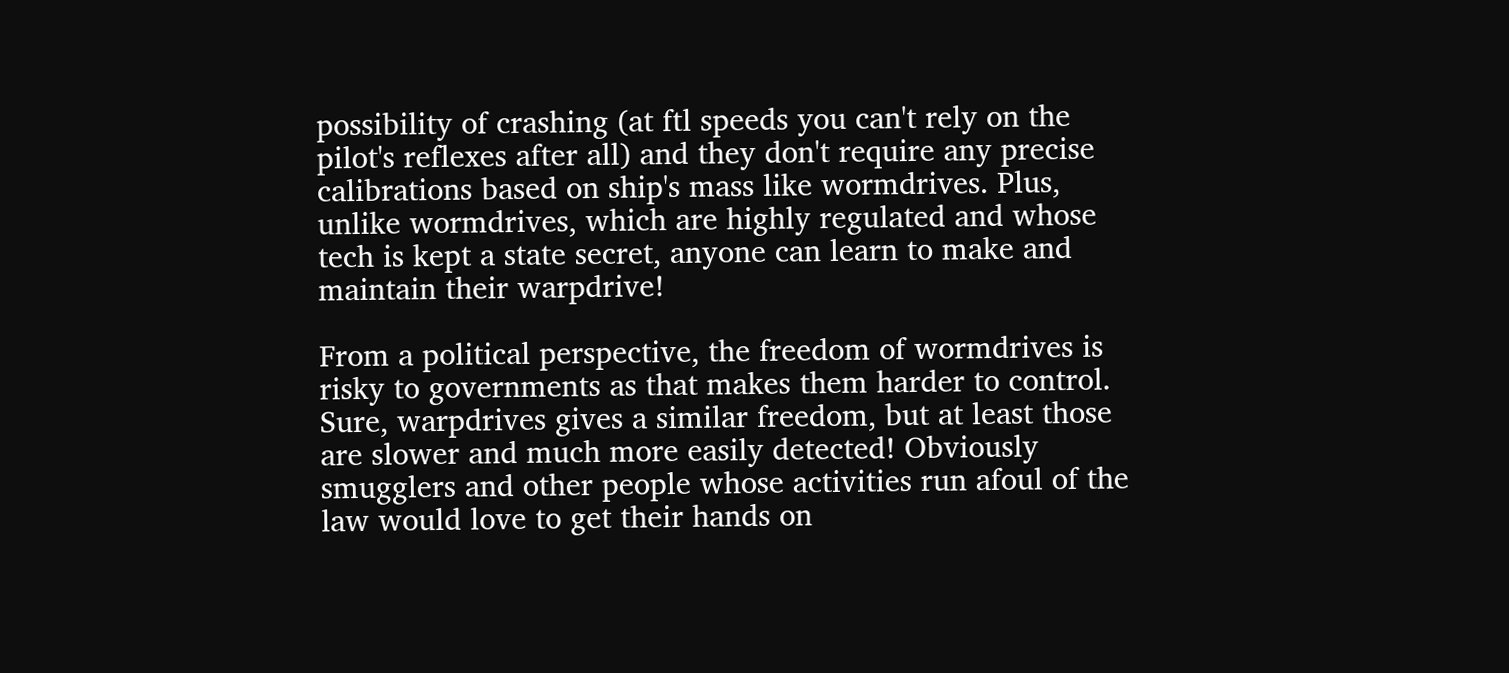possibility of crashing (at ftl speeds you can't rely on the pilot's reflexes after all) and they don't require any precise calibrations based on ship's mass like wormdrives. Plus, unlike wormdrives, which are highly regulated and whose tech is kept a state secret, anyone can learn to make and maintain their warpdrive!

From a political perspective, the freedom of wormdrives is risky to governments as that makes them harder to control. Sure, warpdrives gives a similar freedom, but at least those are slower and much more easily detected! Obviously smugglers and other people whose activities run afoul of the law would love to get their hands on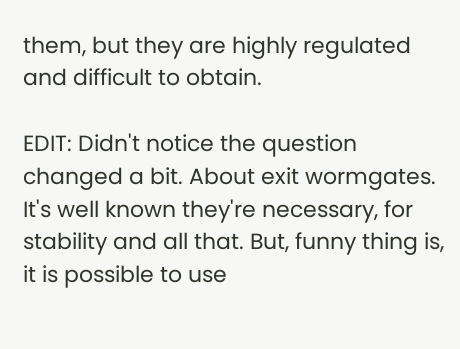them, but they are highly regulated and difficult to obtain.

EDIT: Didn't notice the question changed a bit. About exit wormgates. It's well known they're necessary, for stability and all that. But, funny thing is, it is possible to use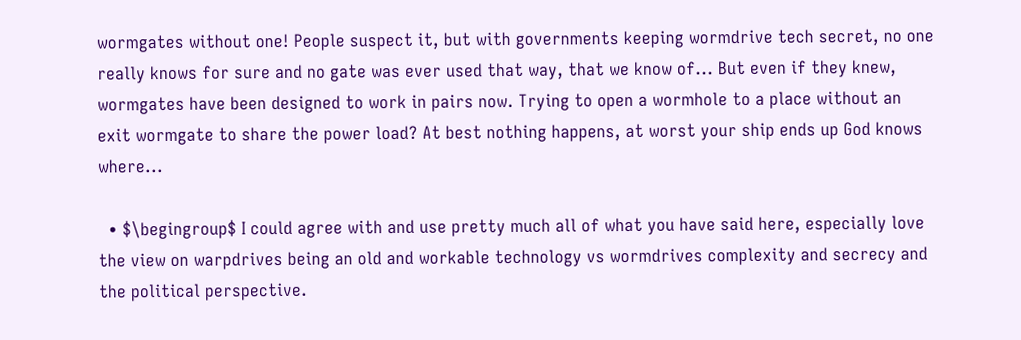wormgates without one! People suspect it, but with governments keeping wormdrive tech secret, no one really knows for sure and no gate was ever used that way, that we know of... But even if they knew, wormgates have been designed to work in pairs now. Trying to open a wormhole to a place without an exit wormgate to share the power load? At best nothing happens, at worst your ship ends up God knows where...

  • $\begingroup$ I could agree with and use pretty much all of what you have said here, especially love the view on warpdrives being an old and workable technology vs wormdrives complexity and secrecy and the political perspective.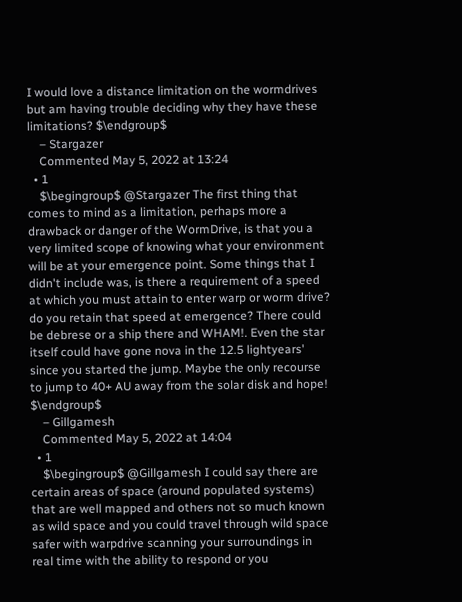I would love a distance limitation on the wormdrives but am having trouble deciding why they have these limitations? $\endgroup$
    – Stargazer
    Commented May 5, 2022 at 13:24
  • 1
    $\begingroup$ @Stargazer The first thing that comes to mind as a limitation, perhaps more a drawback or danger of the WormDrive, is that you a very limited scope of knowing what your environment will be at your emergence point. Some things that I didn't include was, is there a requirement of a speed at which you must attain to enter warp or worm drive? do you retain that speed at emergence? There could be debrese or a ship there and WHAM!. Even the star itself could have gone nova in the 12.5 lightyears' since you started the jump. Maybe the only recourse to jump to 40+ AU away from the solar disk and hope! $\endgroup$
    – Gillgamesh
    Commented May 5, 2022 at 14:04
  • 1
    $\begingroup$ @Gillgamesh I could say there are certain areas of space (around populated systems) that are well mapped and others not so much known as wild space and you could travel through wild space safer with warpdrive scanning your surroundings in real time with the ability to respond or you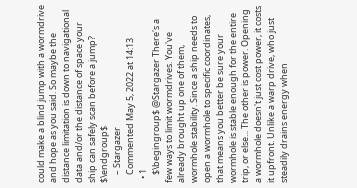could make a blind jump with a wormdrive and hope as you said. So maybe the distance limitation is down to navigational data and/or the distance of space your ship can safely scan before a jump? $\endgroup$
    – Stargazer
    Commented May 5, 2022 at 14:13
  • 1
    $\begingroup$ @Stargazer There's a few ways to limit wormdrives. You've already brought up one of them, wormhole stability. Since a ship needs to open a wormhole to specific coordinates, that means you better be sure your wormhole is stable enough for the entire trip, or else... The other is power. Opening a wormhole doesn't just cost power, it costs it upfront. Unlike a warp drive, who just steadily drains energy when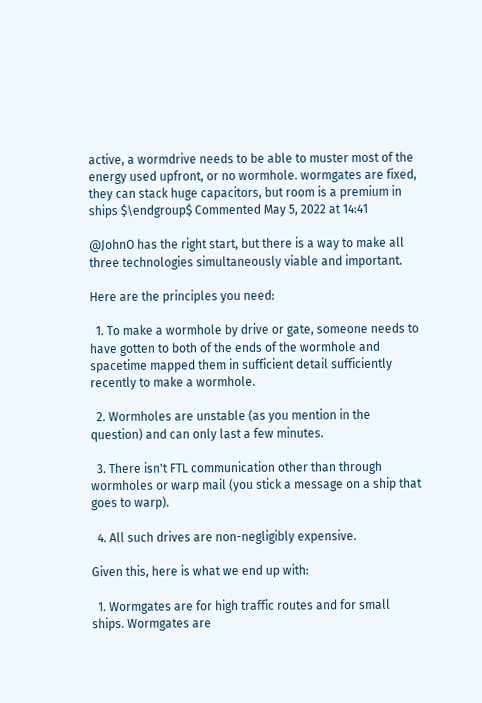active, a wormdrive needs to be able to muster most of the energy used upfront, or no wormhole. wormgates are fixed, they can stack huge capacitors, but room is a premium in ships $\endgroup$ Commented May 5, 2022 at 14:41

@JohnO has the right start, but there is a way to make all three technologies simultaneously viable and important.

Here are the principles you need:

  1. To make a wormhole by drive or gate, someone needs to have gotten to both of the ends of the wormhole and spacetime mapped them in sufficient detail sufficiently recently to make a wormhole.

  2. Wormholes are unstable (as you mention in the question) and can only last a few minutes.

  3. There isn't FTL communication other than through wormholes or warp mail (you stick a message on a ship that goes to warp).

  4. All such drives are non-negligibly expensive.

Given this, here is what we end up with:

  1. Wormgates are for high traffic routes and for small ships. Wormgates are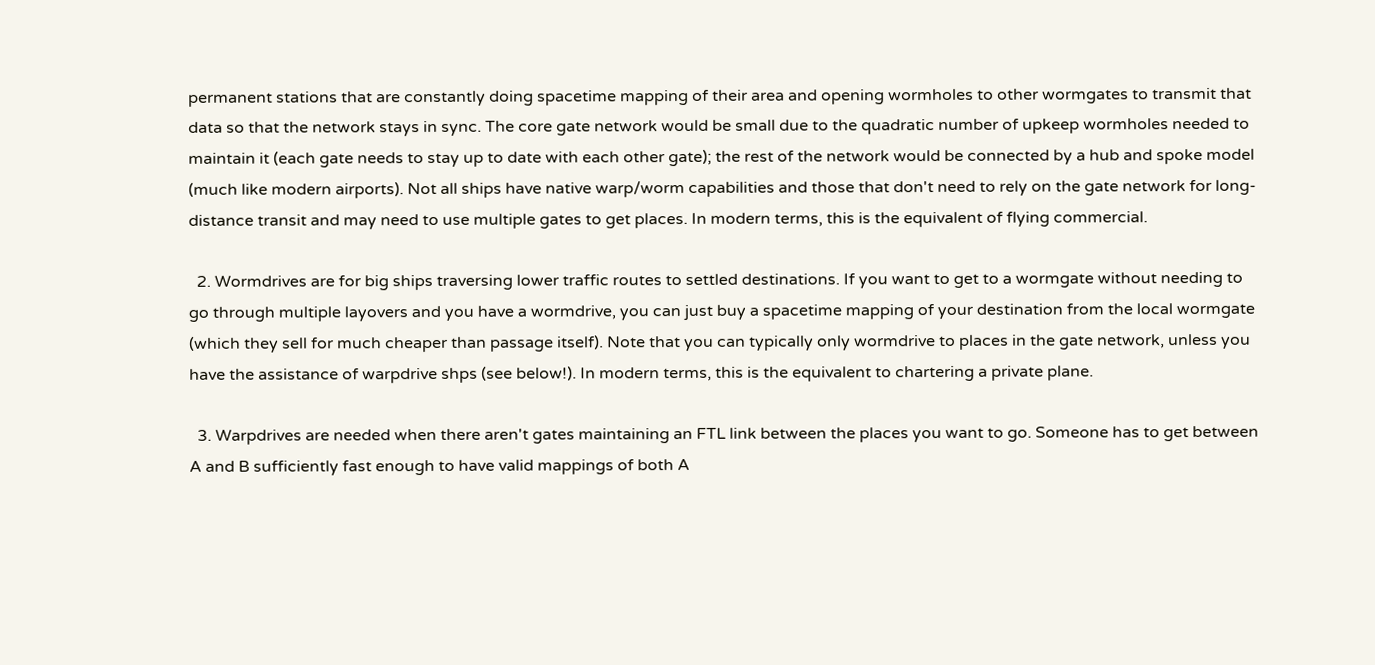permanent stations that are constantly doing spacetime mapping of their area and opening wormholes to other wormgates to transmit that data so that the network stays in sync. The core gate network would be small due to the quadratic number of upkeep wormholes needed to maintain it (each gate needs to stay up to date with each other gate); the rest of the network would be connected by a hub and spoke model (much like modern airports). Not all ships have native warp/worm capabilities and those that don't need to rely on the gate network for long-distance transit and may need to use multiple gates to get places. In modern terms, this is the equivalent of flying commercial.

  2. Wormdrives are for big ships traversing lower traffic routes to settled destinations. If you want to get to a wormgate without needing to go through multiple layovers and you have a wormdrive, you can just buy a spacetime mapping of your destination from the local wormgate (which they sell for much cheaper than passage itself). Note that you can typically only wormdrive to places in the gate network, unless you have the assistance of warpdrive shps (see below!). In modern terms, this is the equivalent to chartering a private plane.

  3. Warpdrives are needed when there aren't gates maintaining an FTL link between the places you want to go. Someone has to get between A and B sufficiently fast enough to have valid mappings of both A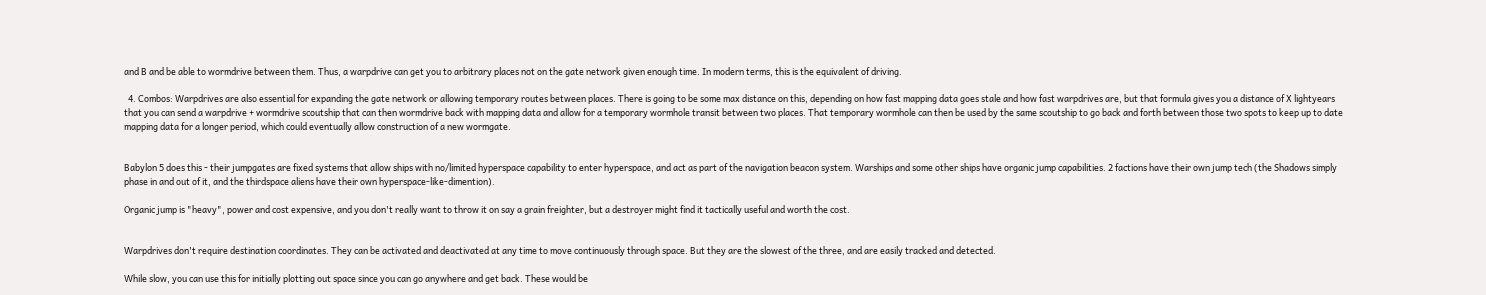and B and be able to wormdrive between them. Thus, a warpdrive can get you to arbitrary places not on the gate network given enough time. In modern terms, this is the equivalent of driving.

  4. Combos: Warpdrives are also essential for expanding the gate network or allowing temporary routes between places. There is going to be some max distance on this, depending on how fast mapping data goes stale and how fast warpdrives are, but that formula gives you a distance of X lightyears that you can send a warpdrive + wormdrive scoutship that can then wormdrive back with mapping data and allow for a temporary wormhole transit between two places. That temporary wormhole can then be used by the same scoutship to go back and forth between those two spots to keep up to date mapping data for a longer period, which could eventually allow construction of a new wormgate.


Babylon 5 does this - their jumpgates are fixed systems that allow ships with no/limited hyperspace capability to enter hyperspace, and act as part of the navigation beacon system. Warships and some other ships have organic jump capabilities. 2 factions have their own jump tech (the Shadows simply phase in and out of it, and the thirdspace aliens have their own hyperspace-like-dimention).

Organic jump is "heavy", power and cost expensive, and you don't really want to throw it on say a grain freighter, but a destroyer might find it tactically useful and worth the cost.


Warpdrives don't require destination coordinates. They can be activated and deactivated at any time to move continuously through space. But they are the slowest of the three, and are easily tracked and detected.

While slow, you can use this for initially plotting out space since you can go anywhere and get back. These would be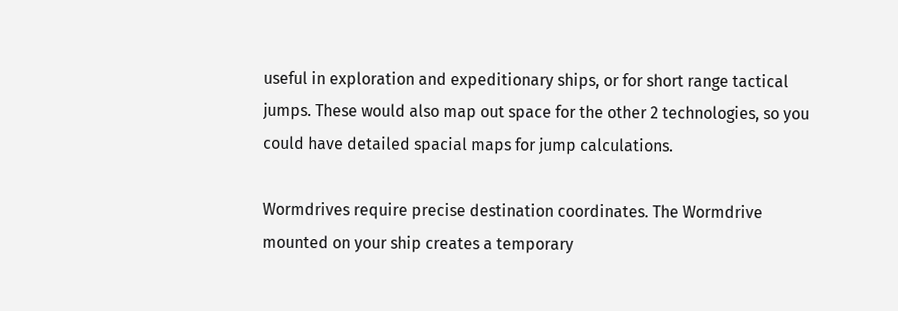useful in exploration and expeditionary ships, or for short range tactical jumps. These would also map out space for the other 2 technologies, so you could have detailed spacial maps for jump calculations.

Wormdrives require precise destination coordinates. The Wormdrive mounted on your ship creates a temporary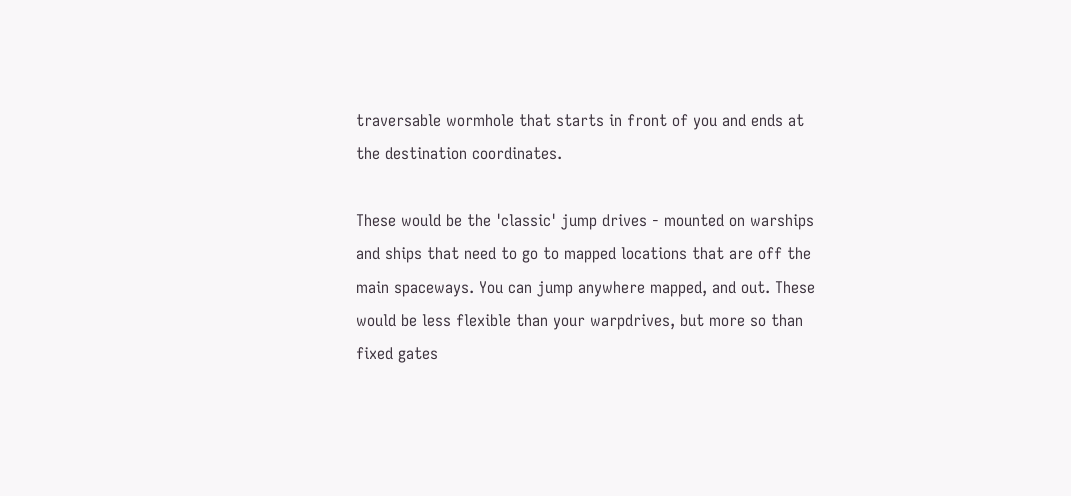traversable wormhole that starts in front of you and ends at the destination coordinates.

These would be the 'classic' jump drives - mounted on warships and ships that need to go to mapped locations that are off the main spaceways. You can jump anywhere mapped, and out. These would be less flexible than your warpdrives, but more so than fixed gates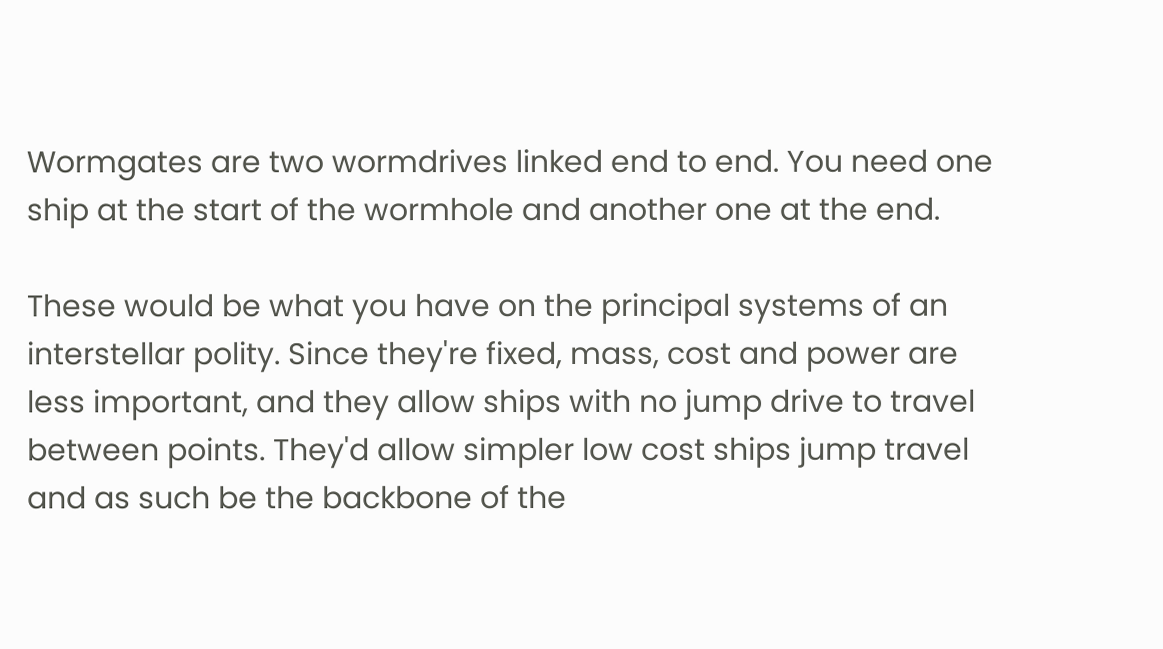Wormgates are two wormdrives linked end to end. You need one ship at the start of the wormhole and another one at the end.

These would be what you have on the principal systems of an interstellar polity. Since they're fixed, mass, cost and power are less important, and they allow ships with no jump drive to travel between points. They'd allow simpler low cost ships jump travel and as such be the backbone of the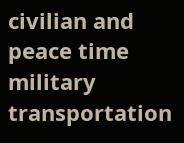civilian and peace time military transportation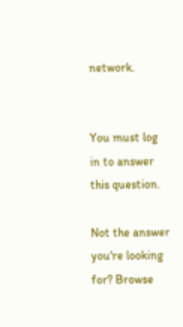network.


You must log in to answer this question.

Not the answer you're looking for? Browse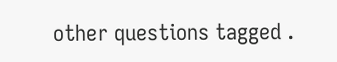other questions tagged .